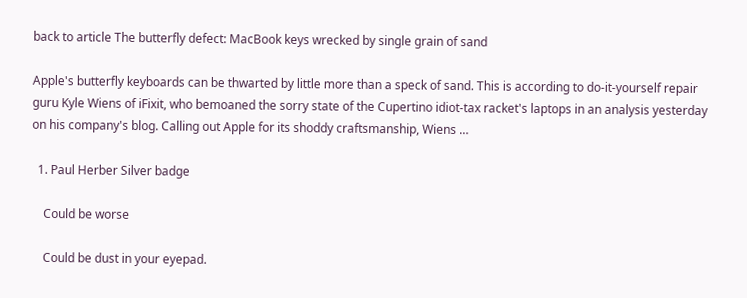back to article The butterfly defect: MacBook keys wrecked by single grain of sand

Apple's butterfly keyboards can be thwarted by little more than a speck of sand. This is according to do-it-yourself repair guru Kyle Wiens of iFixit, who bemoaned the sorry state of the Cupertino idiot-tax racket's laptops in an analysis yesterday on his company's blog. Calling out Apple for its shoddy craftsmanship, Wiens …

  1. Paul Herber Silver badge

    Could be worse

    Could be dust in your eyepad.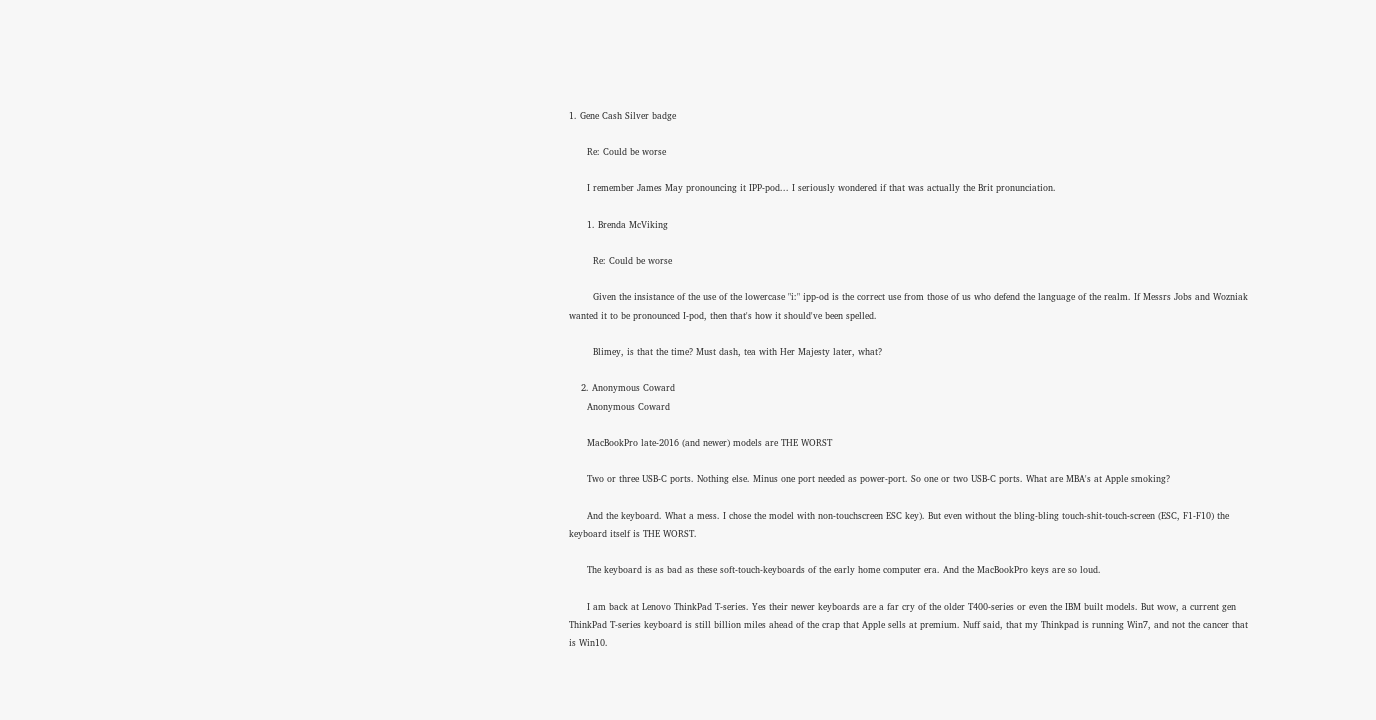1. Gene Cash Silver badge

      Re: Could be worse

      I remember James May pronouncing it IPP-pod... I seriously wondered if that was actually the Brit pronunciation.

      1. Brenda McViking

        Re: Could be worse

        Given the insistance of the use of the lowercase "i:" ipp-od is the correct use from those of us who defend the language of the realm. If Messrs Jobs and Wozniak wanted it to be pronounced I-pod, then that's how it should've been spelled.

        Blimey, is that the time? Must dash, tea with Her Majesty later, what?

    2. Anonymous Coward
      Anonymous Coward

      MacBookPro late-2016 (and newer) models are THE WORST

      Two or three USB-C ports. Nothing else. Minus one port needed as power-port. So one or two USB-C ports. What are MBA's at Apple smoking?

      And the keyboard. What a mess. I chose the model with non-touchscreen ESC key). But even without the bling-bling touch-shit-touch-screen (ESC, F1-F10) the keyboard itself is THE WORST.

      The keyboard is as bad as these soft-touch-keyboards of the early home computer era. And the MacBookPro keys are so loud.

      I am back at Lenovo ThinkPad T-series. Yes their newer keyboards are a far cry of the older T400-series or even the IBM built models. But wow, a current gen ThinkPad T-series keyboard is still billion miles ahead of the crap that Apple sells at premium. Nuff said, that my Thinkpad is running Win7, and not the cancer that is Win10.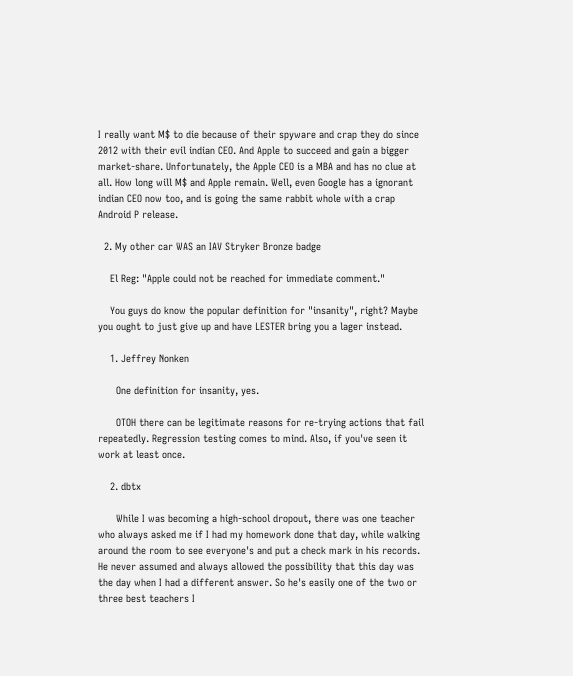I really want M$ to die because of their spyware and crap they do since 2012 with their evil indian CEO. And Apple to succeed and gain a bigger market-share. Unfortunately, the Apple CEO is a MBA and has no clue at all. How long will M$ and Apple remain. Well, even Google has a ignorant indian CEO now too, and is going the same rabbit whole with a crap Android P release.

  2. My other car WAS an IAV Stryker Bronze badge

    El Reg: "Apple could not be reached for immediate comment."

    You guys do know the popular definition for "insanity", right? Maybe you ought to just give up and have LESTER bring you a lager instead.

    1. Jeffrey Nonken

      One definition for insanity, yes.

      OTOH there can be legitimate reasons for re-trying actions that fail repeatedly. Regression testing comes to mind. Also, if you've seen it work at least once.

    2. dbtx

      While I was becoming a high-school dropout, there was one teacher who always asked me if I had my homework done that day, while walking around the room to see everyone's and put a check mark in his records. He never assumed and always allowed the possibility that this day was the day when I had a different answer. So he's easily one of the two or three best teachers I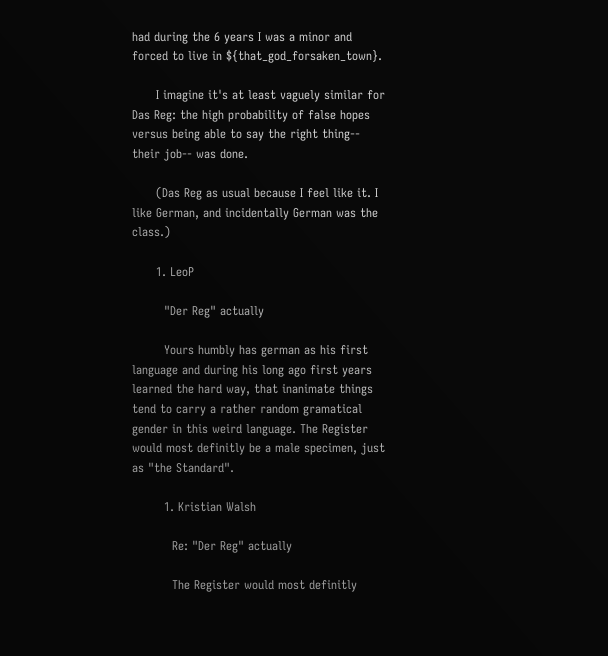had during the 6 years I was a minor and forced to live in ${that_god_forsaken_town}.

      I imagine it's at least vaguely similar for Das Reg: the high probability of false hopes versus being able to say the right thing-- their job-- was done.

      (Das Reg as usual because I feel like it. I like German, and incidentally German was the class.)

      1. LeoP

        "Der Reg" actually

        Yours humbly has german as his first language and during his long ago first years learned the hard way, that inanimate things tend to carry a rather random gramatical gender in this weird language. The Register would most definitly be a male specimen, just as "the Standard".

        1. Kristian Walsh

          Re: "Der Reg" actually

          The Register would most definitly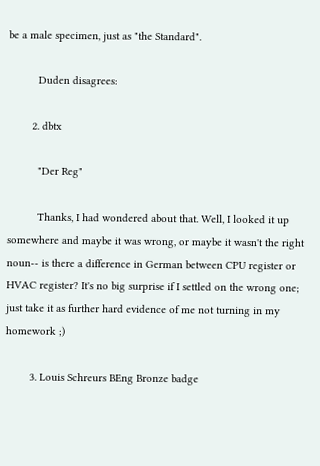be a male specimen, just as "the Standard".

          Duden disagrees:

        2. dbtx

          "Der Reg"

          Thanks, I had wondered about that. Well, I looked it up somewhere and maybe it was wrong, or maybe it wasn't the right noun-- is there a difference in German between CPU register or HVAC register? It's no big surprise if I settled on the wrong one; just take it as further hard evidence of me not turning in my homework ;)

        3. Louis Schreurs BEng Bronze badge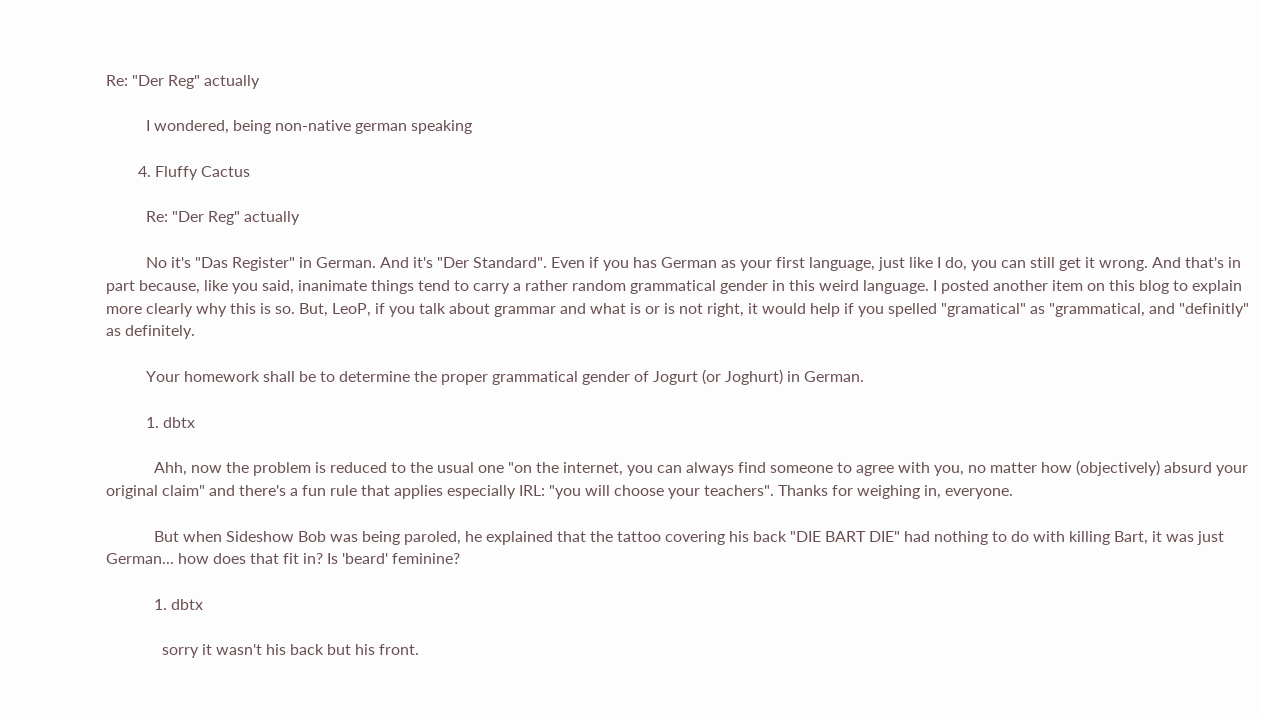Re: "Der Reg" actually

          I wondered, being non-native german speaking

        4. Fluffy Cactus

          Re: "Der Reg" actually

          No it's "Das Register" in German. And it's "Der Standard". Even if you has German as your first language, just like I do, you can still get it wrong. And that's in part because, like you said, inanimate things tend to carry a rather random grammatical gender in this weird language. I posted another item on this blog to explain more clearly why this is so. But, LeoP, if you talk about grammar and what is or is not right, it would help if you spelled "gramatical" as "grammatical, and "definitly" as definitely.

          Your homework shall be to determine the proper grammatical gender of Jogurt (or Joghurt) in German.

          1. dbtx

            Ahh, now the problem is reduced to the usual one "on the internet, you can always find someone to agree with you, no matter how (objectively) absurd your original claim" and there's a fun rule that applies especially IRL: "you will choose your teachers". Thanks for weighing in, everyone.

            But when Sideshow Bob was being paroled, he explained that the tattoo covering his back "DIE BART DIE" had nothing to do with killing Bart, it was just German... how does that fit in? Is 'beard' feminine?

            1. dbtx

              sorry it wasn't his back but his front.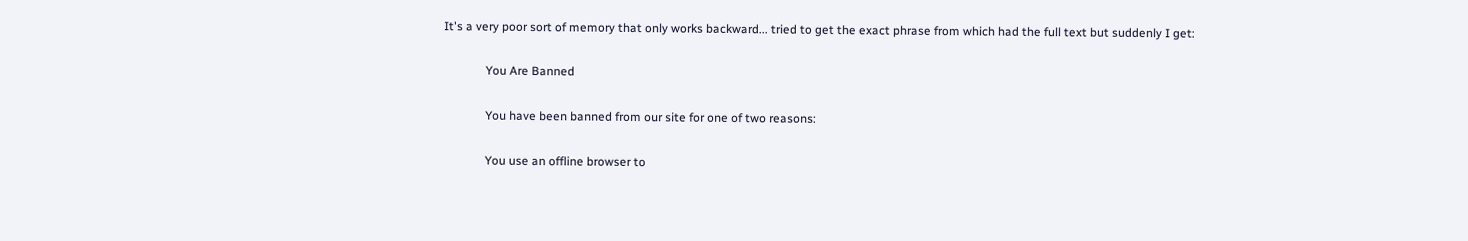It's a very poor sort of memory that only works backward... tried to get the exact phrase from which had the full text but suddenly I get:

              You Are Banned

              You have been banned from our site for one of two reasons:

              You use an offline browser to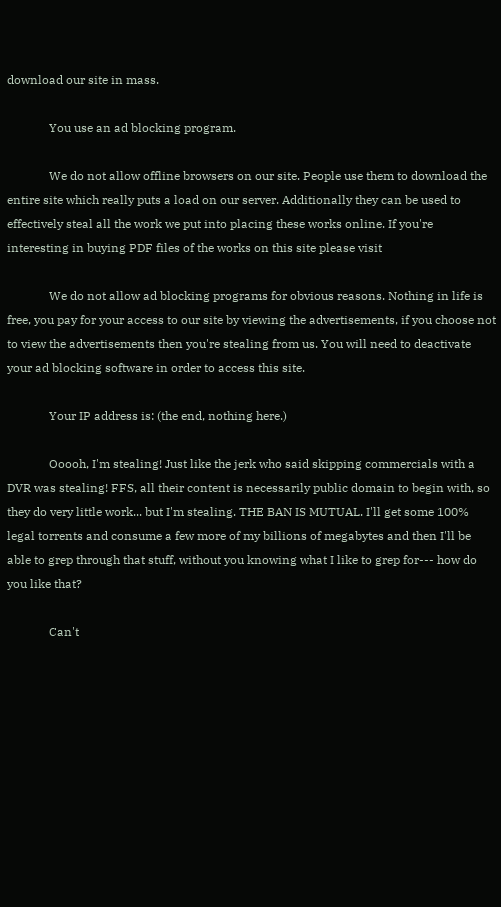download our site in mass.

              You use an ad blocking program.

              We do not allow offline browsers on our site. People use them to download the entire site which really puts a load on our server. Additionally they can be used to effectively steal all the work we put into placing these works online. If you're interesting in buying PDF files of the works on this site please visit

              We do not allow ad blocking programs for obvious reasons. Nothing in life is free, you pay for your access to our site by viewing the advertisements, if you choose not to view the advertisements then you're stealing from us. You will need to deactivate your ad blocking software in order to access this site.

              Your IP address is: (the end, nothing here.)

              Ooooh, I'm stealing! Just like the jerk who said skipping commercials with a DVR was stealing! FFS, all their content is necessarily public domain to begin with, so they do very little work... but I'm stealing. THE BAN IS MUTUAL. I'll get some 100% legal torrents and consume a few more of my billions of megabytes and then I'll be able to grep through that stuff, without you knowing what I like to grep for--- how do you like that?

              Can't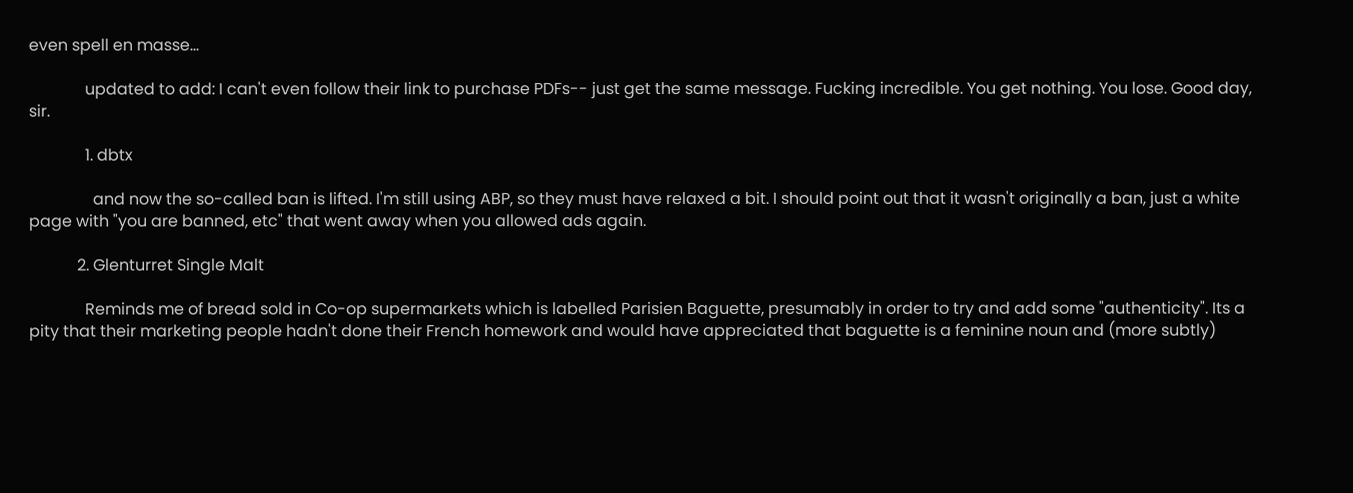even spell en masse...

              updated to add: I can't even follow their link to purchase PDFs-- just get the same message. Fucking incredible. You get nothing. You lose. Good day, sir.

              1. dbtx

                and now the so-called ban is lifted. I'm still using ABP, so they must have relaxed a bit. I should point out that it wasn't originally a ban, just a white page with "you are banned, etc" that went away when you allowed ads again.

            2. Glenturret Single Malt

              Reminds me of bread sold in Co-op supermarkets which is labelled Parisien Baguette, presumably in order to try and add some "authenticity". Its a pity that their marketing people hadn't done their French homework and would have appreciated that baguette is a feminine noun and (more subtly)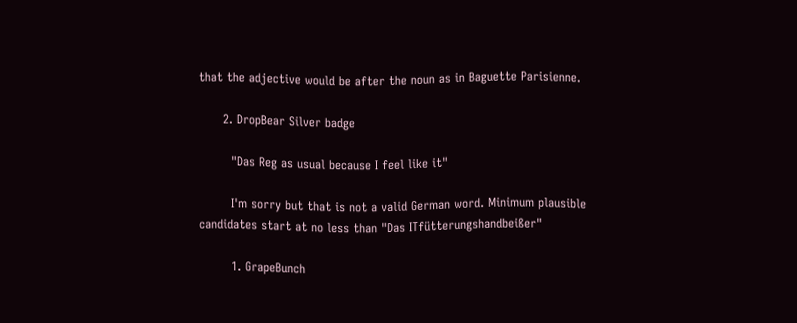that the adjective would be after the noun as in Baguette Parisienne.

      2. DropBear Silver badge

        "Das Reg as usual because I feel like it"

        I'm sorry but that is not a valid German word. Minimum plausible candidates start at no less than "Das ITfütterungshandbeißer"

        1. GrapeBunch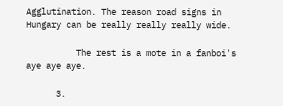Agglutination. The reason road signs in Hungary can be really really really wide.

          The rest is a mote in a fanboi's aye aye aye.

      3.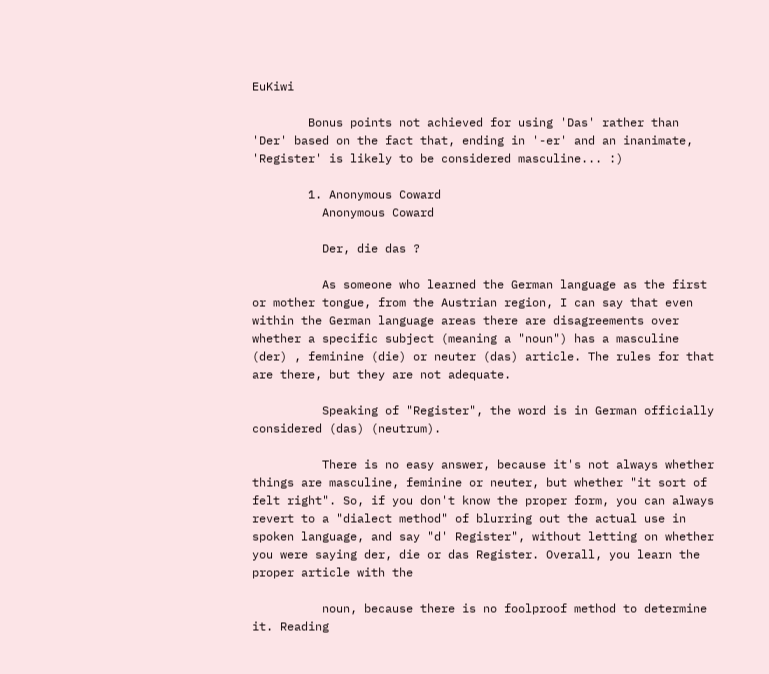EuKiwi

        Bonus points not achieved for using 'Das' rather than 'Der' based on the fact that, ending in '-er' and an inanimate, 'Register' is likely to be considered masculine... :)

        1. Anonymous Coward
          Anonymous Coward

          Der, die das ?

          As someone who learned the German language as the first or mother tongue, from the Austrian region, I can say that even within the German language areas there are disagreements over whether a specific subject (meaning a "noun") has a masculine (der) , feminine (die) or neuter (das) article. The rules for that are there, but they are not adequate.

          Speaking of "Register", the word is in German officially considered (das) (neutrum).

          There is no easy answer, because it's not always whether things are masculine, feminine or neuter, but whether "it sort of felt right". So, if you don't know the proper form, you can always revert to a "dialect method" of blurring out the actual use in spoken language, and say "d' Register", without letting on whether you were saying der, die or das Register. Overall, you learn the proper article with the

          noun, because there is no foolproof method to determine it. Reading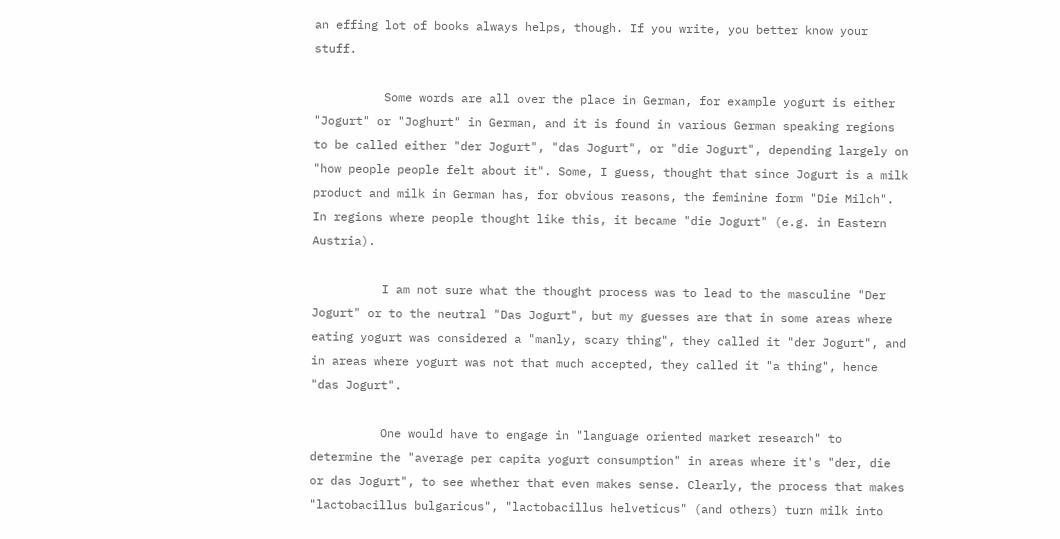an effing lot of books always helps, though. If you write, you better know your stuff.

          Some words are all over the place in German, for example yogurt is either "Jogurt" or "Joghurt" in German, and it is found in various German speaking regions to be called either "der Jogurt", "das Jogurt", or "die Jogurt", depending largely on "how people people felt about it". Some, I guess, thought that since Jogurt is a milk product and milk in German has, for obvious reasons, the feminine form "Die Milch". In regions where people thought like this, it became "die Jogurt" (e.g. in Eastern Austria).

          I am not sure what the thought process was to lead to the masculine "Der Jogurt" or to the neutral "Das Jogurt", but my guesses are that in some areas where eating yogurt was considered a "manly, scary thing", they called it "der Jogurt", and in areas where yogurt was not that much accepted, they called it "a thing", hence "das Jogurt".

          One would have to engage in "language oriented market research" to determine the "average per capita yogurt consumption" in areas where it's "der, die or das Jogurt", to see whether that even makes sense. Clearly, the process that makes "lactobacillus bulgaricus", "lactobacillus helveticus" (and others) turn milk into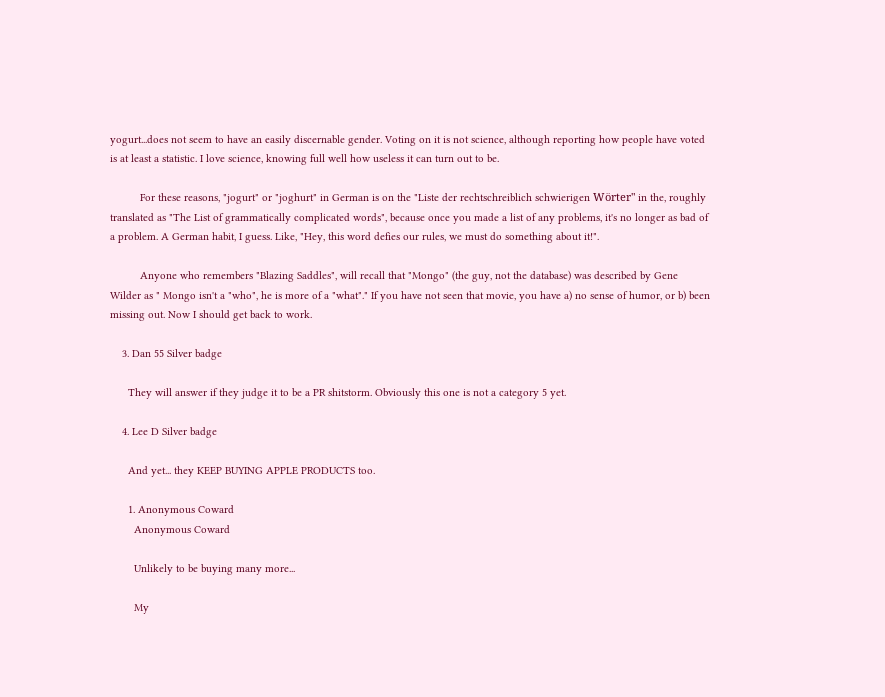yogurt...does not seem to have an easily discernable gender. Voting on it is not science, although reporting how people have voted is at least a statistic. I love science, knowing full well how useless it can turn out to be.

          For these reasons, "jogurt" or "joghurt" in German is on the "Liste der rechtschreiblich schwierigen Wörter" in the, roughly translated as "The List of grammatically complicated words", because once you made a list of any problems, it's no longer as bad of a problem. A German habit, I guess. Like, "Hey, this word defies our rules, we must do something about it!".

          Anyone who remembers "Blazing Saddles", will recall that "Mongo" (the guy, not the database) was described by Gene Wilder as " Mongo isn't a "who", he is more of a "what"." If you have not seen that movie, you have a) no sense of humor, or b) been missing out. Now I should get back to work.

    3. Dan 55 Silver badge

      They will answer if they judge it to be a PR shitstorm. Obviously this one is not a category 5 yet.

    4. Lee D Silver badge

      And yet... they KEEP BUYING APPLE PRODUCTS too.

      1. Anonymous Coward
        Anonymous Coward

        Unlikely to be buying many more...

        My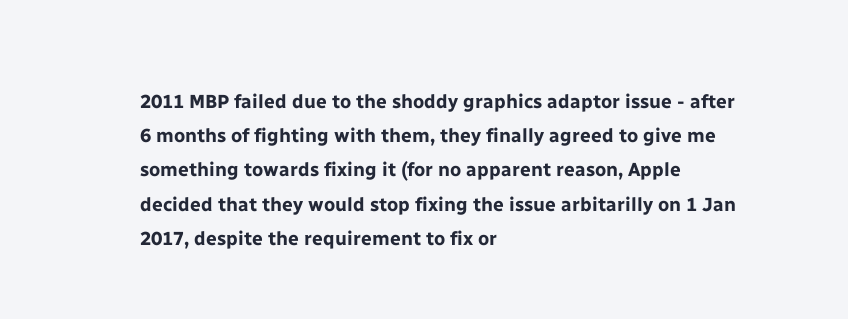2011 MBP failed due to the shoddy graphics adaptor issue - after 6 months of fighting with them, they finally agreed to give me something towards fixing it (for no apparent reason, Apple decided that they would stop fixing the issue arbitarilly on 1 Jan 2017, despite the requirement to fix or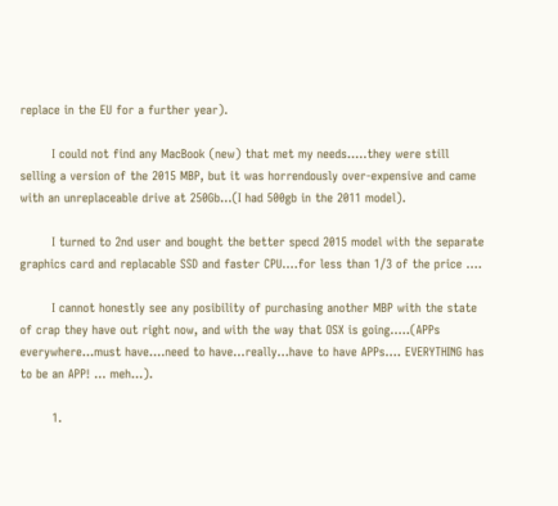replace in the EU for a further year).

        I could not find any MacBook (new) that met my needs.....they were still selling a version of the 2015 MBP, but it was horrendously over-expensive and came with an unreplaceable drive at 250Gb...(I had 500gb in the 2011 model).

        I turned to 2nd user and bought the better specd 2015 model with the separate graphics card and replacable SSD and faster CPU....for less than 1/3 of the price ....

        I cannot honestly see any posibility of purchasing another MBP with the state of crap they have out right now, and with the way that OSX is going.....(APPs everywhere...must have....need to have...really...have to have APPs.... EVERYTHING has to be an APP! ... meh...).

        1.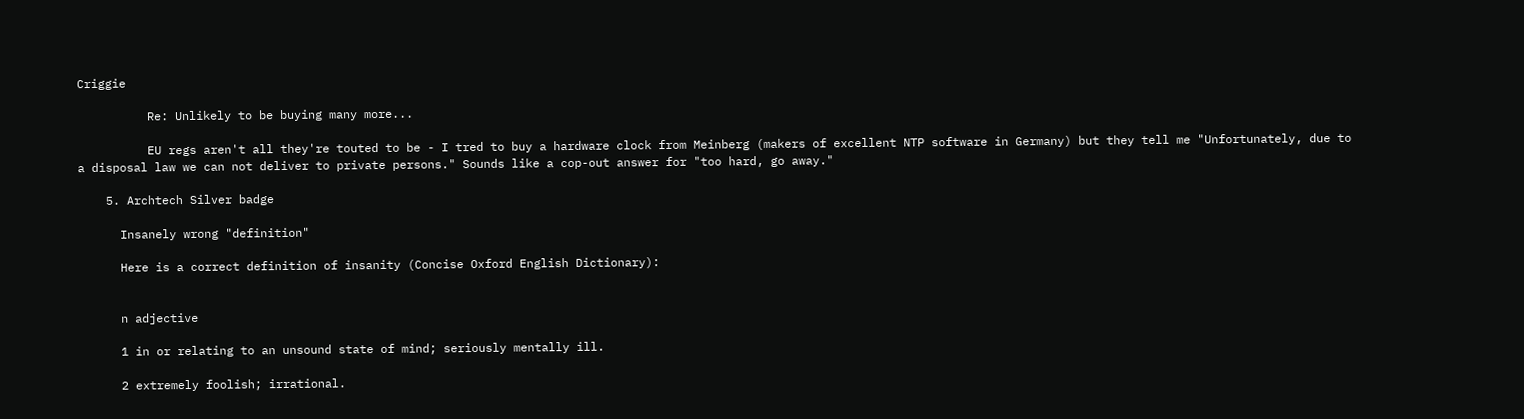Criggie

          Re: Unlikely to be buying many more...

          EU regs aren't all they're touted to be - I tred to buy a hardware clock from Meinberg (makers of excellent NTP software in Germany) but they tell me "Unfortunately, due to a disposal law we can not deliver to private persons." Sounds like a cop-out answer for "too hard, go away."

    5. Archtech Silver badge

      Insanely wrong "definition"

      Here is a correct definition of insanity (Concise Oxford English Dictionary):


      n adjective

      1 in or relating to an unsound state of mind; seriously mentally ill.

      2 extremely foolish; irrational.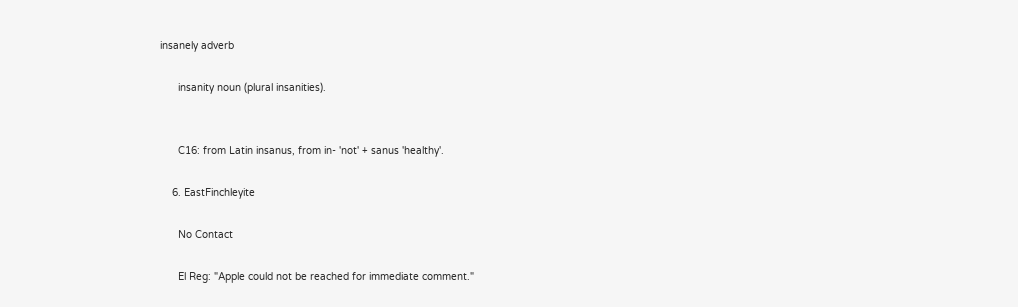insanely adverb

      insanity noun (plural insanities).


      C16: from Latin insanus, from in- 'not' + sanus 'healthy'.

    6. EastFinchleyite

      No Contact

      El Reg: "Apple could not be reached for immediate comment."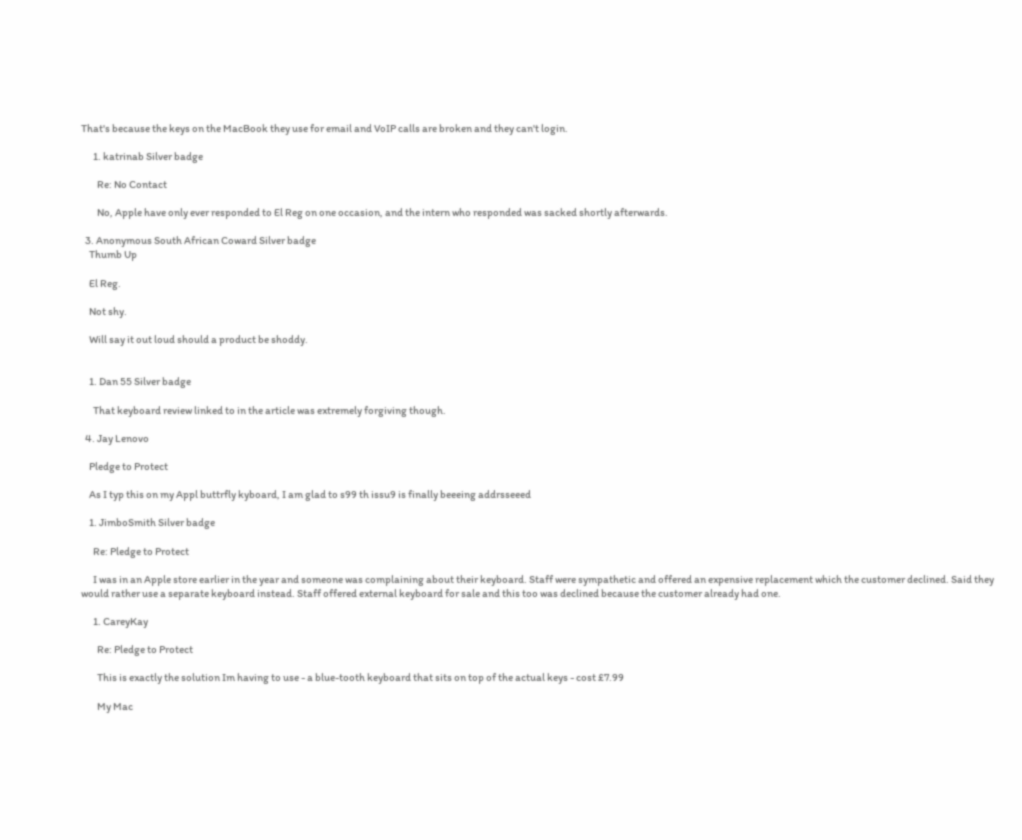That's because the keys on the MacBook they use for email and VoIP calls are broken and they can't login.

      1. katrinab Silver badge

        Re: No Contact

        No, Apple have only ever responded to El Reg on one occasion, and the intern who responded was sacked shortly afterwards.

  3. Anonymous South African Coward Silver badge
    Thumb Up

    El Reg.

    Not shy.

    Will say it out loud should a product be shoddy.


    1. Dan 55 Silver badge

      That keyboard review linked to in the article was extremely forgiving though.

  4. Jay Lenovo

    Pledge to Protect

    As I typ this on my Appl buttrfly kyboard, I am glad to s99 th issu9 is finally beeeing addrsseeed

    1. JimboSmith Silver badge

      Re: Pledge to Protect

      I was in an Apple store earlier in the year and someone was complaining about their keyboard. Staff were sympathetic and offered an expensive replacement which the customer declined. Said they would rather use a separate keyboard instead. Staff offered external keyboard for sale and this too was declined because the customer already had one.

      1. CareyKay

        Re: Pledge to Protect

        This is exactly the solution Im having to use - a blue-tooth keyboard that sits on top of the actual keys - cost £7.99

        My Mac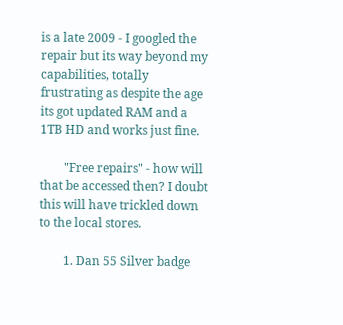is a late 2009 - I googled the repair but its way beyond my capabilities, totally frustrating as despite the age its got updated RAM and a 1TB HD and works just fine.

        "Free repairs" - how will that be accessed then? I doubt this will have trickled down to the local stores.

        1. Dan 55 Silver badge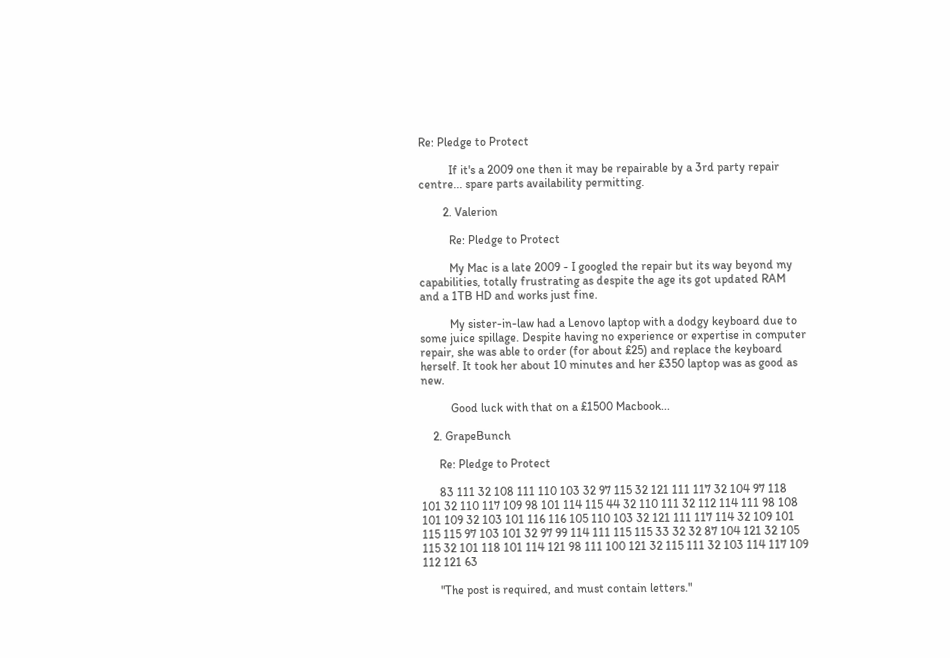Re: Pledge to Protect

          If it's a 2009 one then it may be repairable by a 3rd party repair centre... spare parts availability permitting.

        2. Valerion

          Re: Pledge to Protect

          My Mac is a late 2009 - I googled the repair but its way beyond my capabilities, totally frustrating as despite the age its got updated RAM and a 1TB HD and works just fine.

          My sister-in-law had a Lenovo laptop with a dodgy keyboard due to some juice spillage. Despite having no experience or expertise in computer repair, she was able to order (for about £25) and replace the keyboard herself. It took her about 10 minutes and her £350 laptop was as good as new.

          Good luck with that on a £1500 Macbook...

    2. GrapeBunch

      Re: Pledge to Protect

      83 111 32 108 111 110 103 32 97 115 32 121 111 117 32 104 97 118 101 32 110 117 109 98 101 114 115 44 32 110 111 32 112 114 111 98 108 101 109 32 103 101 116 116 105 110 103 32 121 111 117 114 32 109 101 115 115 97 103 101 32 97 99 114 111 115 115 33 32 32 87 104 121 32 105 115 32 101 118 101 114 121 98 111 100 121 32 115 111 32 103 114 117 109 112 121 63

      "The post is required, and must contain letters."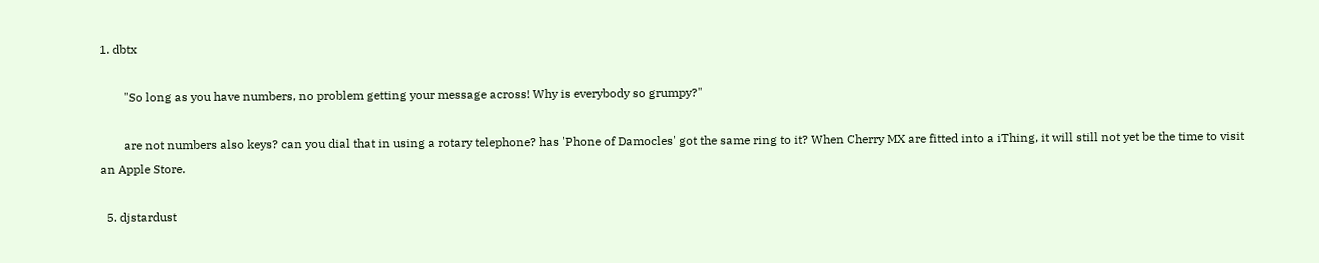1. dbtx

        "So long as you have numbers, no problem getting your message across! Why is everybody so grumpy?"

        are not numbers also keys? can you dial that in using a rotary telephone? has 'Phone of Damocles' got the same ring to it? When Cherry MX are fitted into a iThing, it will still not yet be the time to visit an Apple Store.

  5. djstardust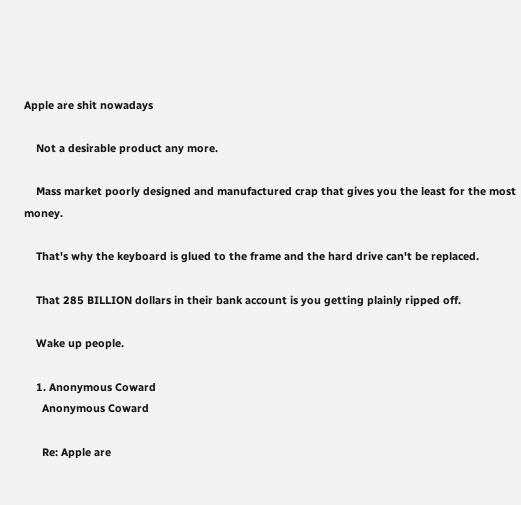Apple are shit nowadays

    Not a desirable product any more.

    Mass market poorly designed and manufactured crap that gives you the least for the most money.

    That's why the keyboard is glued to the frame and the hard drive can't be replaced.

    That 285 BILLION dollars in their bank account is you getting plainly ripped off.

    Wake up people.

    1. Anonymous Coward
      Anonymous Coward

      Re: Apple are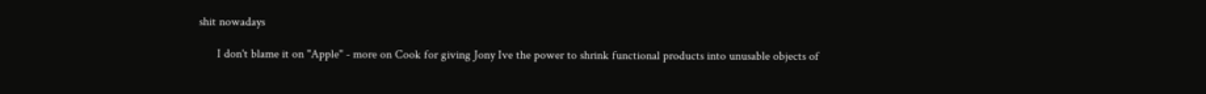shit nowadays

      I don't blame it on "Apple" - more on Cook for giving Jony Ive the power to shrink functional products into unusable objects of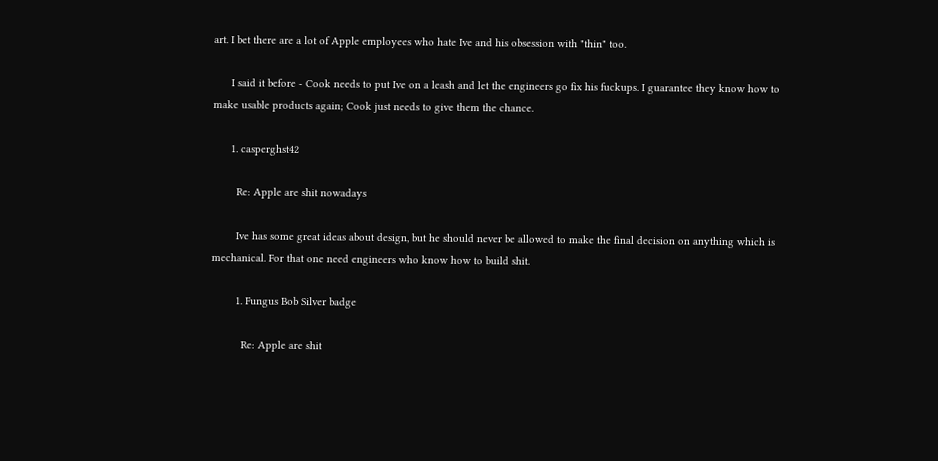art. I bet there are a lot of Apple employees who hate Ive and his obsession with "thin" too.

      I said it before - Cook needs to put Ive on a leash and let the engineers go fix his fuckups. I guarantee they know how to make usable products again; Cook just needs to give them the chance.

      1. casperghst42

        Re: Apple are shit nowadays

        Ive has some great ideas about design, but he should never be allowed to make the final decision on anything which is mechanical. For that one need engineers who know how to build shit.

        1. Fungus Bob Silver badge

          Re: Apple are shit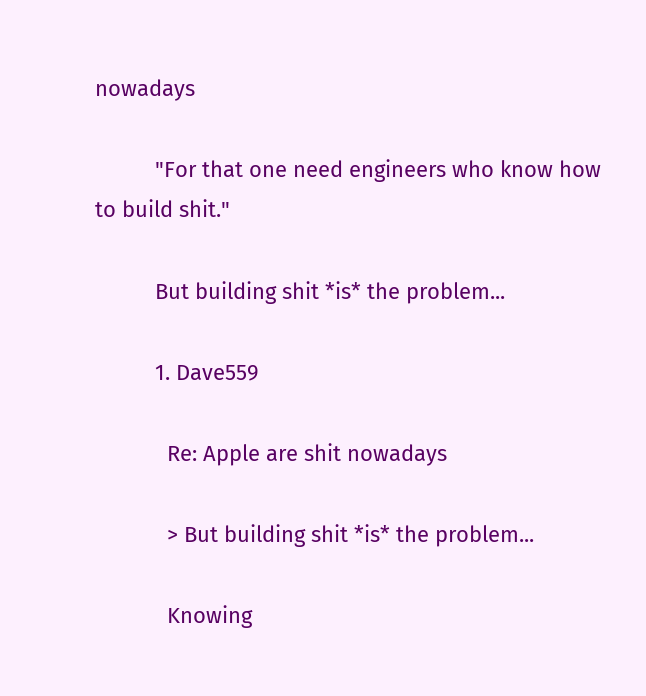nowadays

          "For that one need engineers who know how to build shit."

          But building shit *is* the problem...

          1. Dave559

            Re: Apple are shit nowadays

            > But building shit *is* the problem...

            Knowing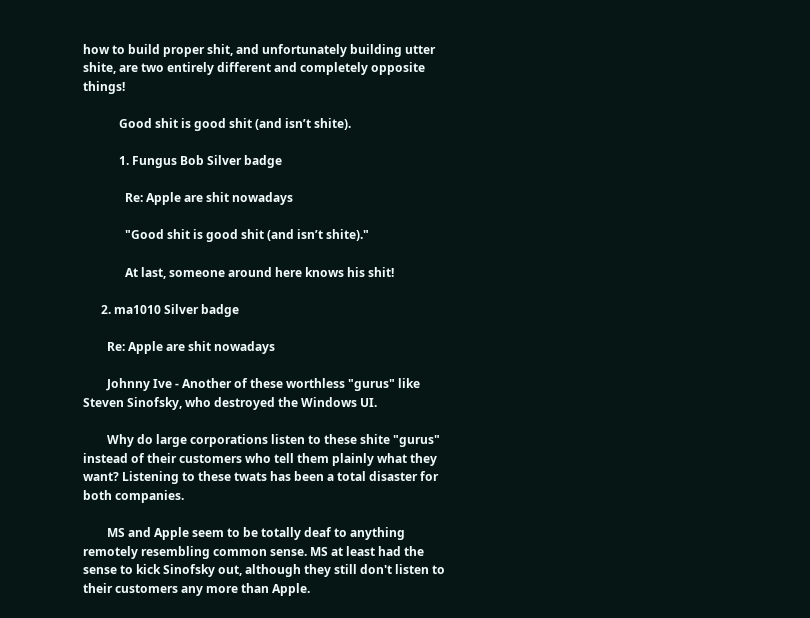how to build proper shit, and unfortunately building utter shite, are two entirely different and completely opposite things!

            Good shit is good shit (and isn’t shite).

            1. Fungus Bob Silver badge

              Re: Apple are shit nowadays

              "Good shit is good shit (and isn’t shite)."

              At last, someone around here knows his shit!

      2. ma1010 Silver badge

        Re: Apple are shit nowadays

        Johnny Ive - Another of these worthless "gurus" like Steven Sinofsky, who destroyed the Windows UI.

        Why do large corporations listen to these shite "gurus" instead of their customers who tell them plainly what they want? Listening to these twats has been a total disaster for both companies.

        MS and Apple seem to be totally deaf to anything remotely resembling common sense. MS at least had the sense to kick Sinofsky out, although they still don't listen to their customers any more than Apple.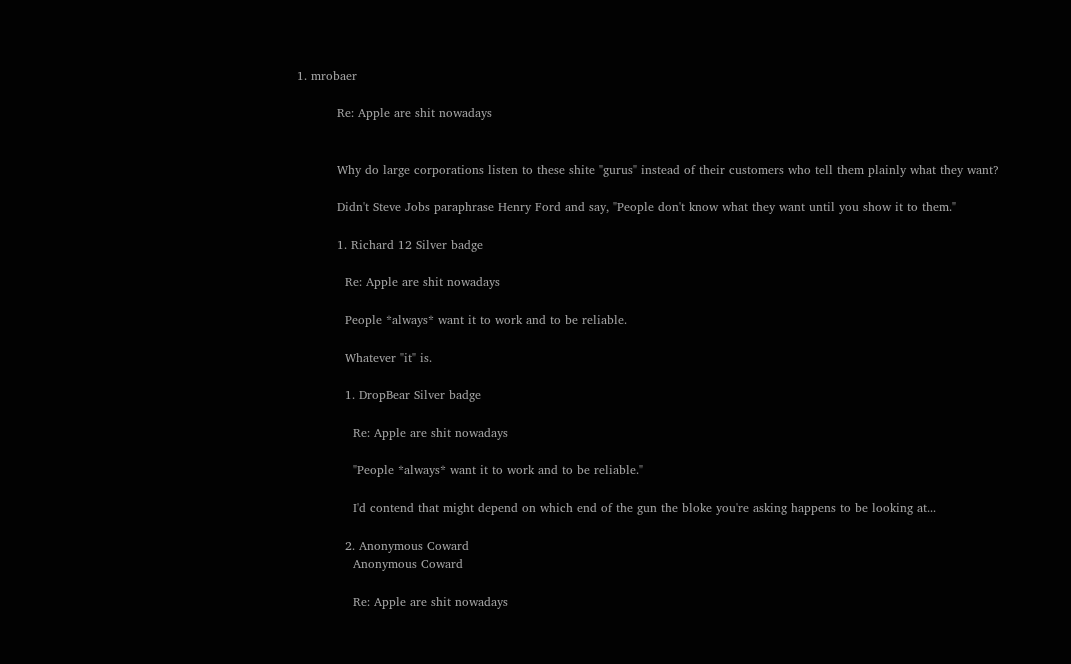1. mrobaer

          Re: Apple are shit nowadays


          Why do large corporations listen to these shite "gurus" instead of their customers who tell them plainly what they want?

          Didn't Steve Jobs paraphrase Henry Ford and say, "People don't know what they want until you show it to them."

          1. Richard 12 Silver badge

            Re: Apple are shit nowadays

            People *always* want it to work and to be reliable.

            Whatever "it" is.

            1. DropBear Silver badge

              Re: Apple are shit nowadays

              "People *always* want it to work and to be reliable."

              I'd contend that might depend on which end of the gun the bloke you're asking happens to be looking at...

            2. Anonymous Coward
              Anonymous Coward

              Re: Apple are shit nowadays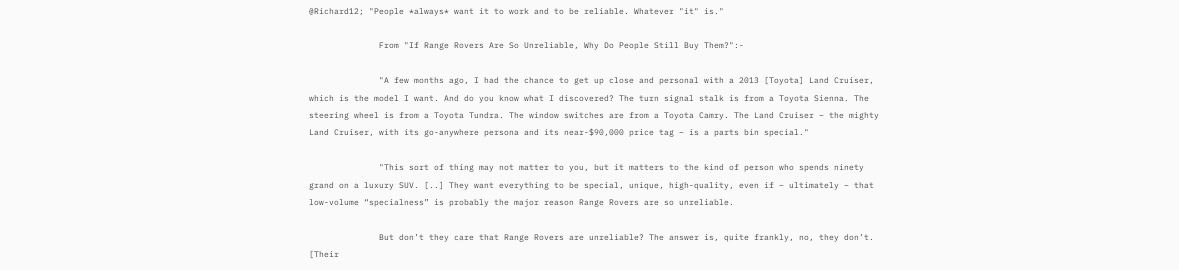@Richard12; "People *always* want it to work and to be reliable. Whatever "it" is."

              From "If Range Rovers Are So Unreliable, Why Do People Still Buy Them?":-

              "A few months ago, I had the chance to get up close and personal with a 2013 [Toyota] Land Cruiser, which is the model I want. And do you know what I discovered? The turn signal stalk is from a Toyota Sienna. The steering wheel is from a Toyota Tundra. The window switches are from a Toyota Camry. The Land Cruiser – the mighty Land Cruiser, with its go-anywhere persona and its near-$90,000 price tag – is a parts bin special."

              "This sort of thing may not matter to you, but it matters to the kind of person who spends ninety grand on a luxury SUV. [..] They want everything to be special, unique, high-quality, even if – ultimately – that low-volume “specialness” is probably the major reason Range Rovers are so unreliable.

              But don’t they care that Range Rovers are unreliable? The answer is, quite frankly, no, they don’t. [Their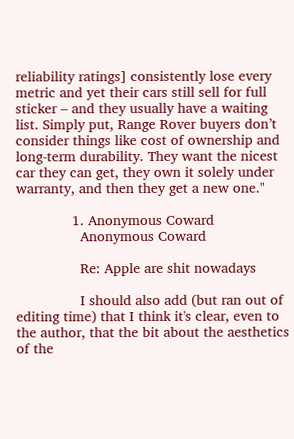reliability ratings] consistently lose every metric and yet their cars still sell for full sticker – and they usually have a waiting list. Simply put, Range Rover buyers don’t consider things like cost of ownership and long-term durability. They want the nicest car they can get, they own it solely under warranty, and then they get a new one."

              1. Anonymous Coward
                Anonymous Coward

                Re: Apple are shit nowadays

                I should also add (but ran out of editing time) that I think it's clear, even to the author, that the bit about the aesthetics of the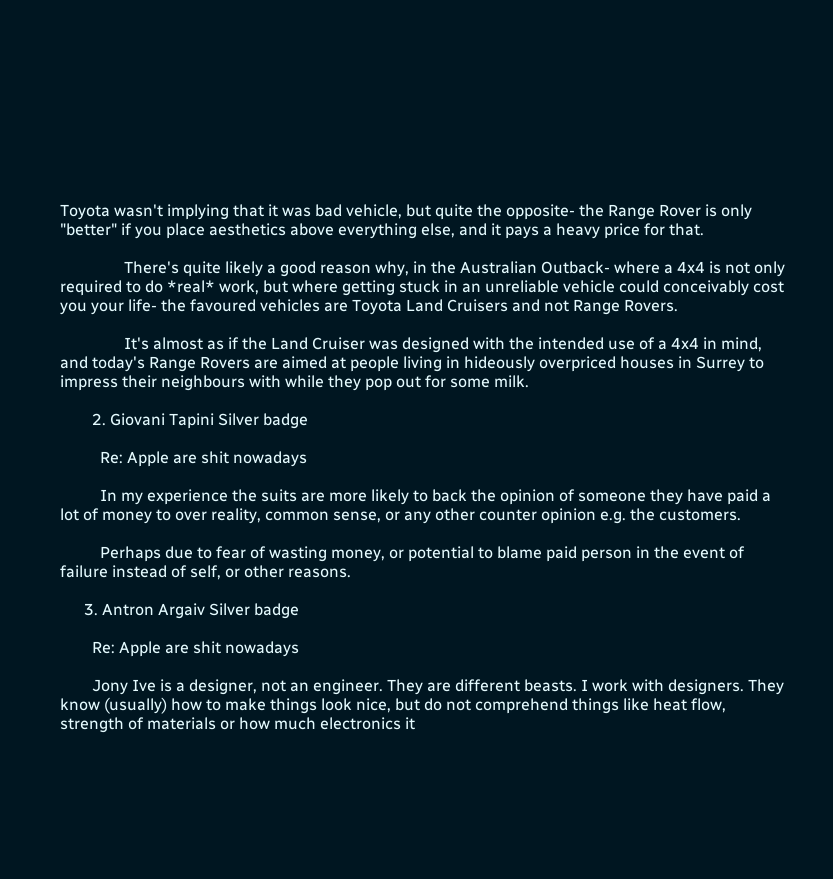Toyota wasn't implying that it was bad vehicle, but quite the opposite- the Range Rover is only "better" if you place aesthetics above everything else, and it pays a heavy price for that.

                There's quite likely a good reason why, in the Australian Outback- where a 4x4 is not only required to do *real* work, but where getting stuck in an unreliable vehicle could conceivably cost you your life- the favoured vehicles are Toyota Land Cruisers and not Range Rovers.

                It's almost as if the Land Cruiser was designed with the intended use of a 4x4 in mind, and today's Range Rovers are aimed at people living in hideously overpriced houses in Surrey to impress their neighbours with while they pop out for some milk.

        2. Giovani Tapini Silver badge

          Re: Apple are shit nowadays

          In my experience the suits are more likely to back the opinion of someone they have paid a lot of money to over reality, common sense, or any other counter opinion e.g. the customers.

          Perhaps due to fear of wasting money, or potential to blame paid person in the event of failure instead of self, or other reasons.

      3. Antron Argaiv Silver badge

        Re: Apple are shit nowadays

        Jony Ive is a designer, not an engineer. They are different beasts. I work with designers. They know (usually) how to make things look nice, but do not comprehend things like heat flow, strength of materials or how much electronics it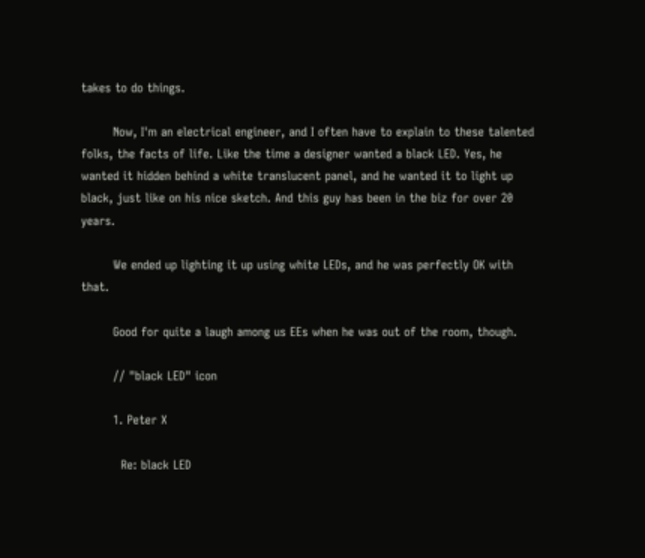takes to do things.

        Now, I'm an electrical engineer, and I often have to explain to these talented folks, the facts of life. Like the time a designer wanted a black LED. Yes, he wanted it hidden behind a white translucent panel, and he wanted it to light up black, just like on his nice sketch. And this guy has been in the biz for over 20 years.

        We ended up lighting it up using white LEDs, and he was perfectly OK with that.

        Good for quite a laugh among us EEs when he was out of the room, though.

        // "black LED" icon

        1. Peter X

          Re: black LED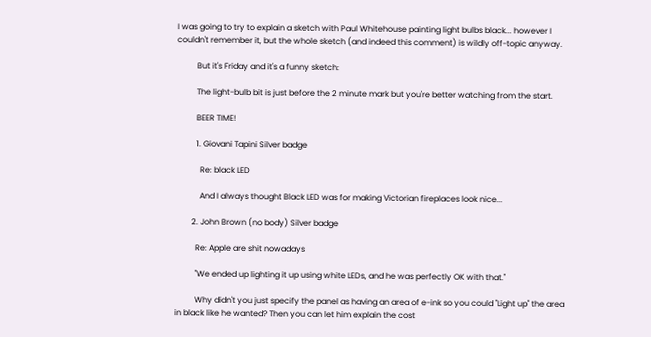I was going to try to explain a sketch with Paul Whitehouse painting light bulbs black... however I couldn't remember it, but the whole sketch (and indeed this comment) is wildly off-topic anyway.

          But it's Friday and it's a funny sketch:

          The light-bulb bit is just before the 2 minute mark but you're better watching from the start.

          BEER TIME!

          1. Giovani Tapini Silver badge

            Re: black LED

            And I always thought Black LED was for making Victorian fireplaces look nice...

        2. John Brown (no body) Silver badge

          Re: Apple are shit nowadays

          "We ended up lighting it up using white LEDs, and he was perfectly OK with that."

          Why didn't you just specify the panel as having an area of e-ink so you could "Light up" the area in black like he wanted? Then you can let him explain the cost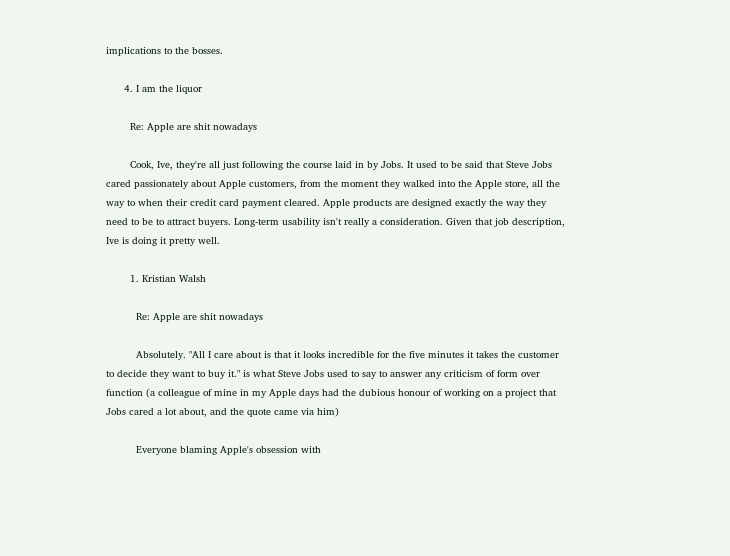implications to the bosses.

      4. I am the liquor

        Re: Apple are shit nowadays

        Cook, Ive, they're all just following the course laid in by Jobs. It used to be said that Steve Jobs cared passionately about Apple customers, from the moment they walked into the Apple store, all the way to when their credit card payment cleared. Apple products are designed exactly the way they need to be to attract buyers. Long-term usability isn't really a consideration. Given that job description, Ive is doing it pretty well.

        1. Kristian Walsh

          Re: Apple are shit nowadays

          Absolutely. "All I care about is that it looks incredible for the five minutes it takes the customer to decide they want to buy it." is what Steve Jobs used to say to answer any criticism of form over function (a colleague of mine in my Apple days had the dubious honour of working on a project that Jobs cared a lot about, and the quote came via him)

          Everyone blaming Apple's obsession with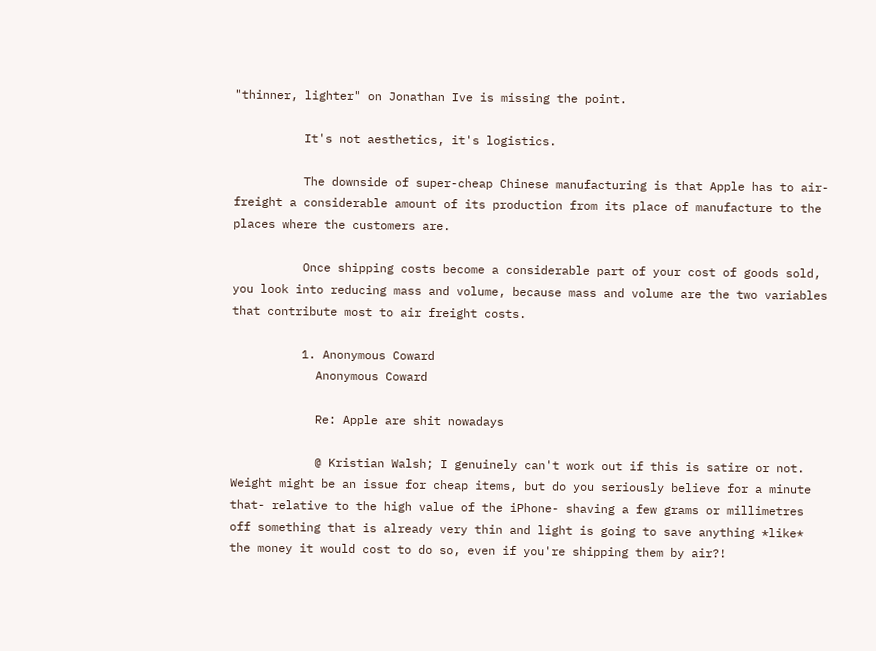"thinner, lighter" on Jonathan Ive is missing the point.

          It's not aesthetics, it's logistics.

          The downside of super-cheap Chinese manufacturing is that Apple has to air-freight a considerable amount of its production from its place of manufacture to the places where the customers are.

          Once shipping costs become a considerable part of your cost of goods sold, you look into reducing mass and volume, because mass and volume are the two variables that contribute most to air freight costs.

          1. Anonymous Coward
            Anonymous Coward

            Re: Apple are shit nowadays

            @ Kristian Walsh; I genuinely can't work out if this is satire or not. Weight might be an issue for cheap items, but do you seriously believe for a minute that- relative to the high value of the iPhone- shaving a few grams or millimetres off something that is already very thin and light is going to save anything *like* the money it would cost to do so, even if you're shipping them by air?!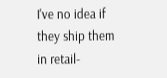I've no idea if they ship them in retail-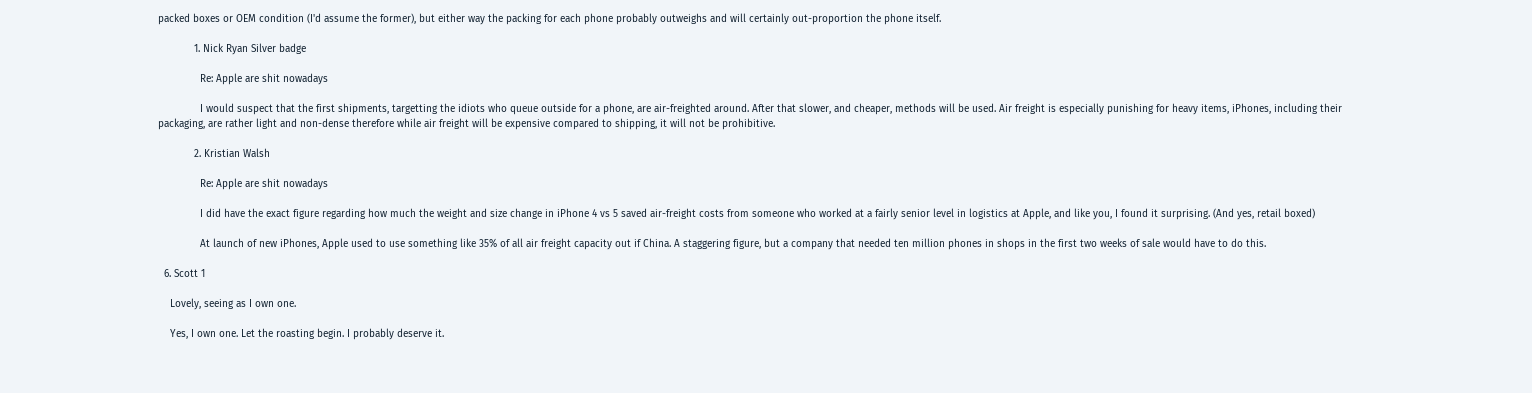packed boxes or OEM condition (I'd assume the former), but either way the packing for each phone probably outweighs and will certainly out-proportion the phone itself.

            1. Nick Ryan Silver badge

              Re: Apple are shit nowadays

              I would suspect that the first shipments, targetting the idiots who queue outside for a phone, are air-freighted around. After that slower, and cheaper, methods will be used. Air freight is especially punishing for heavy items, iPhones, including their packaging, are rather light and non-dense therefore while air freight will be expensive compared to shipping, it will not be prohibitive.

            2. Kristian Walsh

              Re: Apple are shit nowadays

              I did have the exact figure regarding how much the weight and size change in iPhone 4 vs 5 saved air-freight costs from someone who worked at a fairly senior level in logistics at Apple, and like you, I found it surprising. (And yes, retail boxed)

              At launch of new iPhones, Apple used to use something like 35% of all air freight capacity out if China. A staggering figure, but a company that needed ten million phones in shops in the first two weeks of sale would have to do this.

  6. Scott 1

    Lovely, seeing as I own one.

    Yes, I own one. Let the roasting begin. I probably deserve it.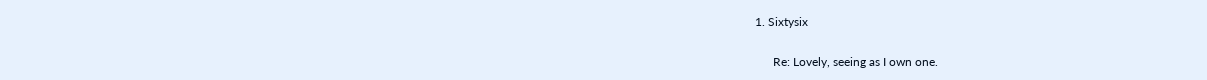1. Sixtysix

      Re: Lovely, seeing as I own one.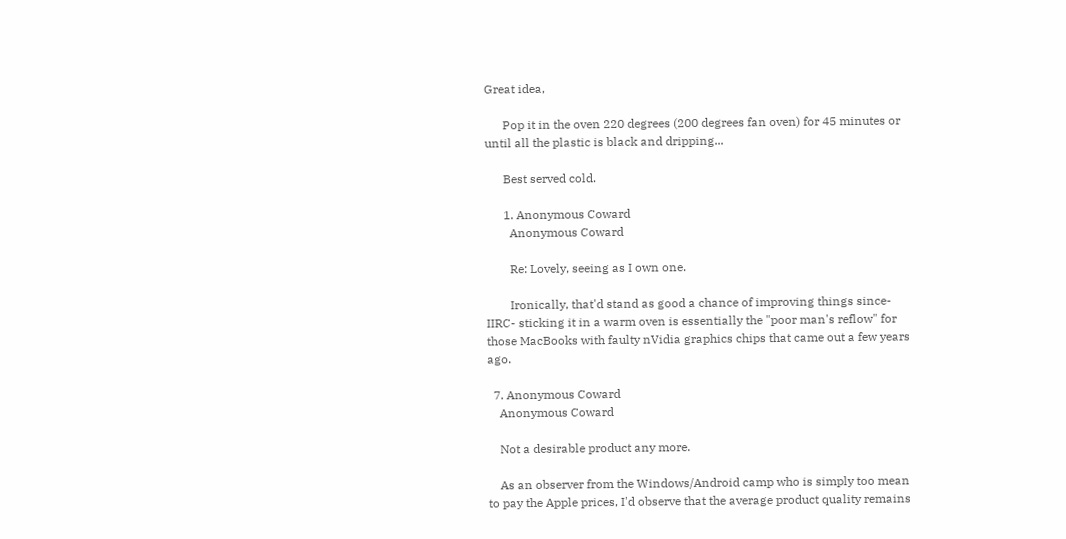Great idea,

      Pop it in the oven 220 degrees (200 degrees fan oven) for 45 minutes or until all the plastic is black and dripping...

      Best served cold.

      1. Anonymous Coward
        Anonymous Coward

        Re: Lovely, seeing as I own one.

        Ironically, that'd stand as good a chance of improving things since- IIRC- sticking it in a warm oven is essentially the "poor man's reflow" for those MacBooks with faulty nVidia graphics chips that came out a few years ago.

  7. Anonymous Coward
    Anonymous Coward

    Not a desirable product any more.

    As an observer from the Windows/Android camp who is simply too mean to pay the Apple prices, I'd observe that the average product quality remains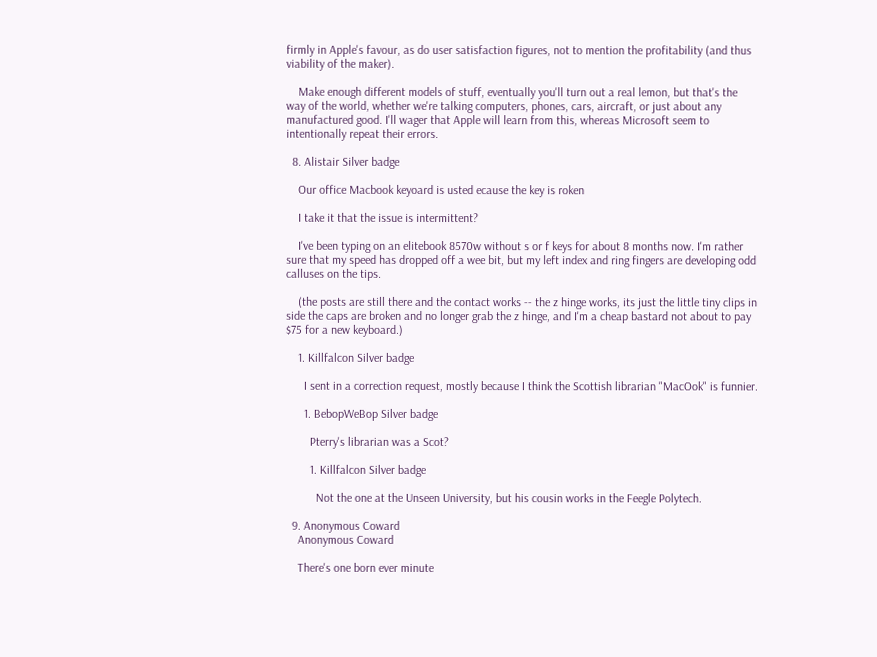firmly in Apple's favour, as do user satisfaction figures, not to mention the profitability (and thus viability of the maker).

    Make enough different models of stuff, eventually you'll turn out a real lemon, but that's the way of the world, whether we're talking computers, phones, cars, aircraft, or just about any manufactured good. I'll wager that Apple will learn from this, whereas Microsoft seem to intentionally repeat their errors.

  8. Alistair Silver badge

    Our office Macbook keyoard is usted ecause the key is roken

    I take it that the issue is intermittent?

    I've been typing on an elitebook 8570w without s or f keys for about 8 months now. I'm rather sure that my speed has dropped off a wee bit, but my left index and ring fingers are developing odd calluses on the tips.

    (the posts are still there and the contact works -- the z hinge works, its just the little tiny clips in side the caps are broken and no longer grab the z hinge, and I'm a cheap bastard not about to pay $75 for a new keyboard.)

    1. Killfalcon Silver badge

      I sent in a correction request, mostly because I think the Scottish librarian "MacOok" is funnier.

      1. BebopWeBop Silver badge

        Pterry's librarian was a Scot?

        1. Killfalcon Silver badge

          Not the one at the Unseen University, but his cousin works in the Feegle Polytech.

  9. Anonymous Coward
    Anonymous Coward

    There's one born ever minute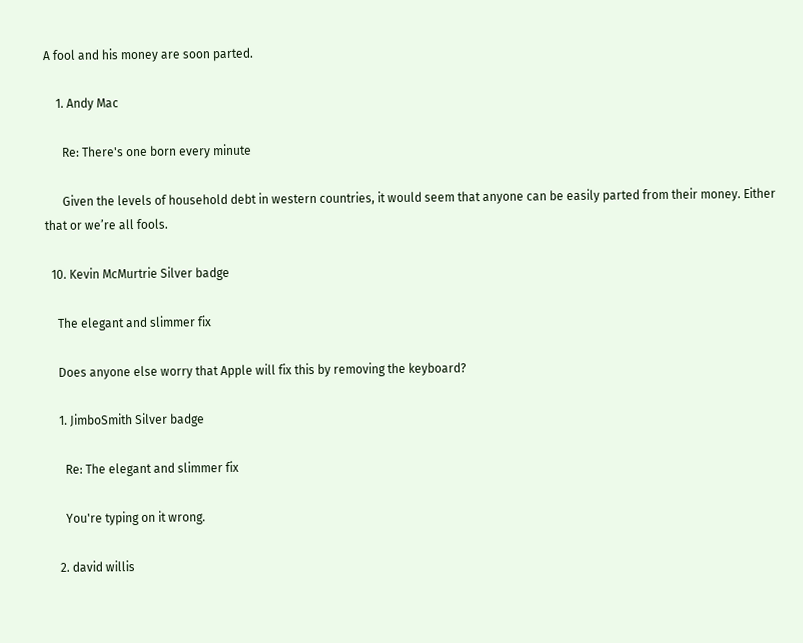A fool and his money are soon parted.

    1. Andy Mac

      Re: There's one born every minute

      Given the levels of household debt in western countries, it would seem that anyone can be easily parted from their money. Either that or we’re all fools.

  10. Kevin McMurtrie Silver badge

    The elegant and slimmer fix

    Does anyone else worry that Apple will fix this by removing the keyboard?

    1. JimboSmith Silver badge

      Re: The elegant and slimmer fix

      You're typing on it wrong.

    2. david willis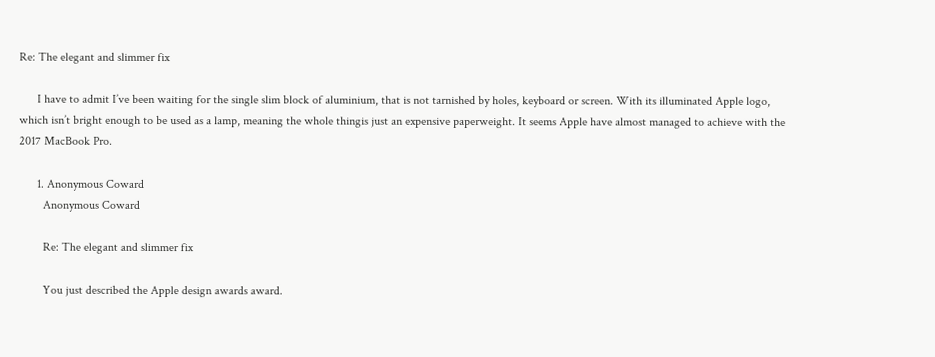Re: The elegant and slimmer fix

      I have to admit I’ve been waiting for the single slim block of aluminium, that is not tarnished by holes, keyboard or screen. With its illuminated Apple logo, which isn’t bright enough to be used as a lamp, meaning the whole thingis just an expensive paperweight. It seems Apple have almost managed to achieve with the 2017 MacBook Pro.

      1. Anonymous Coward
        Anonymous Coward

        Re: The elegant and slimmer fix

        You just described the Apple design awards award.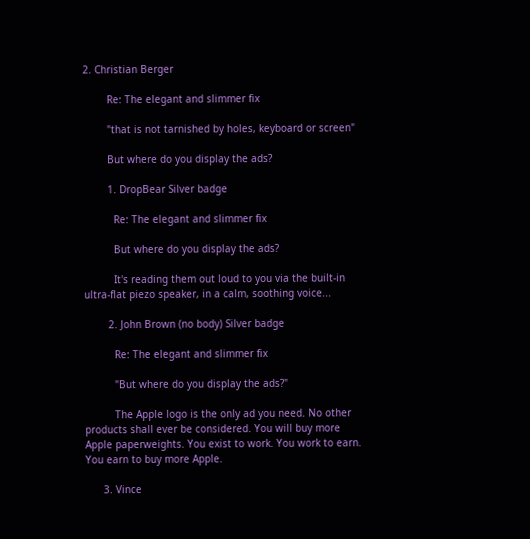2. Christian Berger

        Re: The elegant and slimmer fix

        "that is not tarnished by holes, keyboard or screen"

        But where do you display the ads?

        1. DropBear Silver badge

          Re: The elegant and slimmer fix

          But where do you display the ads?

          It's reading them out loud to you via the built-in ultra-flat piezo speaker, in a calm, soothing voice...

        2. John Brown (no body) Silver badge

          Re: The elegant and slimmer fix

          "But where do you display the ads?"

          The Apple logo is the only ad you need. No other products shall ever be considered. You will buy more Apple paperweights. You exist to work. You work to earn. You earn to buy more Apple.

      3. Vince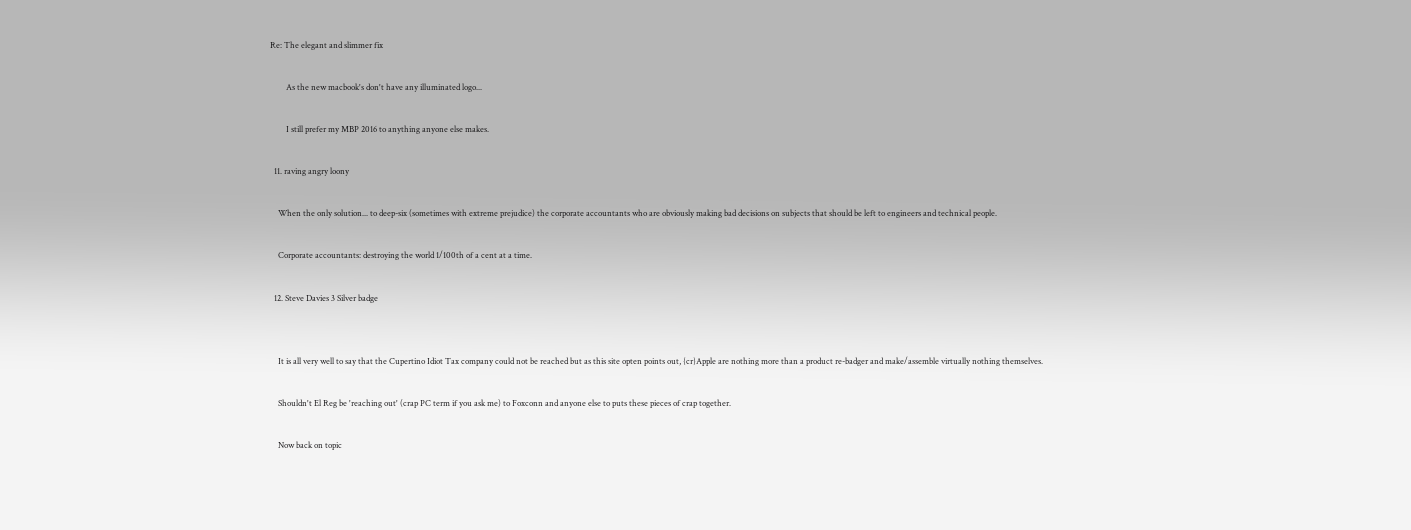Re: The elegant and slimmer fix

        As the new macbook's don't have any illuminated logo...

        I still prefer my MBP 2016 to anything anyone else makes.

  11. raving angry loony

    When the only solution... to deep-six (sometimes with extreme prejudice) the corporate accountants who are obviously making bad decisions on subjects that should be left to engineers and technical people.

    Corporate accountants: destroying the world 1/100th of a cent at a time.

  12. Steve Davies 3 Silver badge


    It is all very well to say that the Cupertino Idiot Tax company could not be reached but as this site opten points out, {cr}Apple are nothing more than a product re-badger and make/assemble virtually nothing themselves.

    Shouldn't El Reg be 'reaching out' (crap PC term if you ask me) to Foxconn and anyone else to puts these pieces of crap together.

    Now back on topic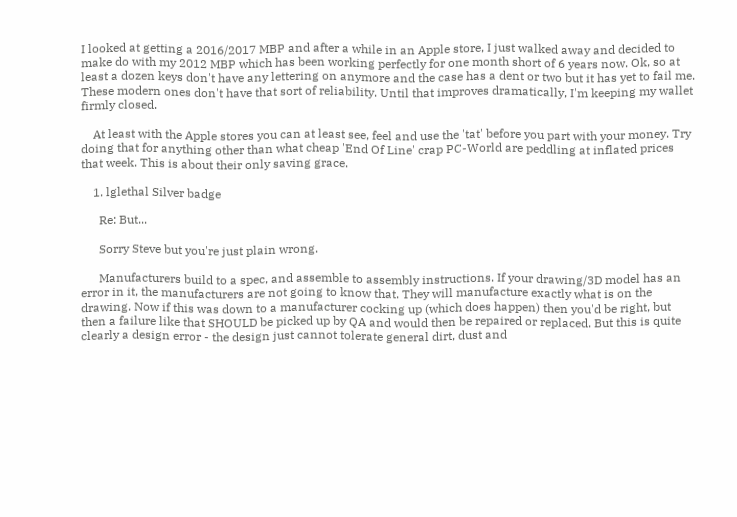I looked at getting a 2016/2017 MBP and after a while in an Apple store, I just walked away and decided to make do with my 2012 MBP which has been working perfectly for one month short of 6 years now. Ok, so at least a dozen keys don't have any lettering on anymore and the case has a dent or two but it has yet to fail me. These modern ones don't have that sort of reliability. Until that improves dramatically, I'm keeping my wallet firmly closed.

    At least with the Apple stores you can at least see, feel and use the 'tat' before you part with your money. Try doing that for anything other than what cheap 'End Of Line' crap PC-World are peddling at inflated prices that week. This is about their only saving grace.

    1. lglethal Silver badge

      Re: But...

      Sorry Steve but you're just plain wrong.

      Manufacturers build to a spec, and assemble to assembly instructions. If your drawing/3D model has an error in it, the manufacturers are not going to know that. They will manufacture exactly what is on the drawing. Now if this was down to a manufacturer cocking up (which does happen) then you'd be right, but then a failure like that SHOULD be picked up by QA and would then be repaired or replaced. But this is quite clearly a design error - the design just cannot tolerate general dirt, dust and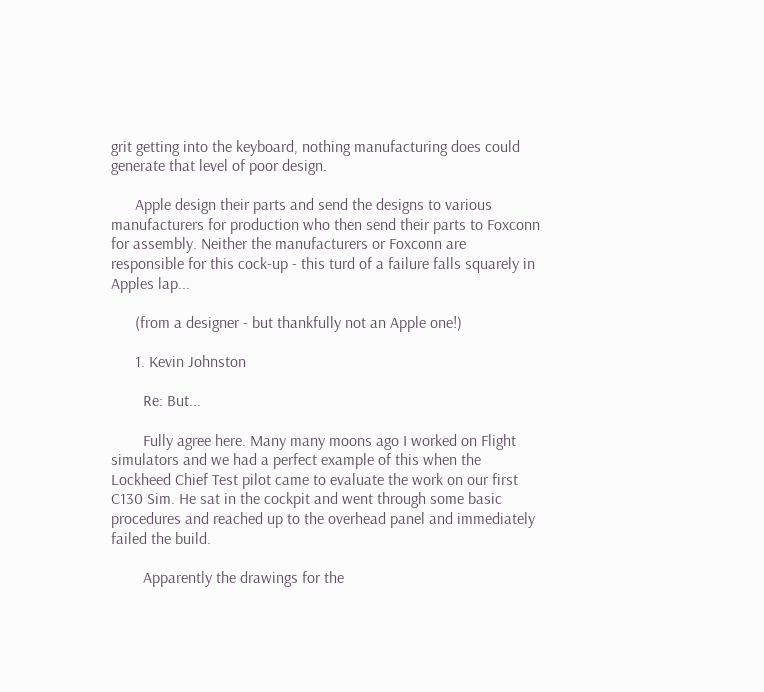grit getting into the keyboard, nothing manufacturing does could generate that level of poor design.

      Apple design their parts and send the designs to various manufacturers for production who then send their parts to Foxconn for assembly. Neither the manufacturers or Foxconn are responsible for this cock-up - this turd of a failure falls squarely in Apples lap...

      (from a designer - but thankfully not an Apple one!)

      1. Kevin Johnston

        Re: But...

        Fully agree here. Many many moons ago I worked on Flight simulators and we had a perfect example of this when the Lockheed Chief Test pilot came to evaluate the work on our first C130 Sim. He sat in the cockpit and went through some basic procedures and reached up to the overhead panel and immediately failed the build.

        Apparently the drawings for the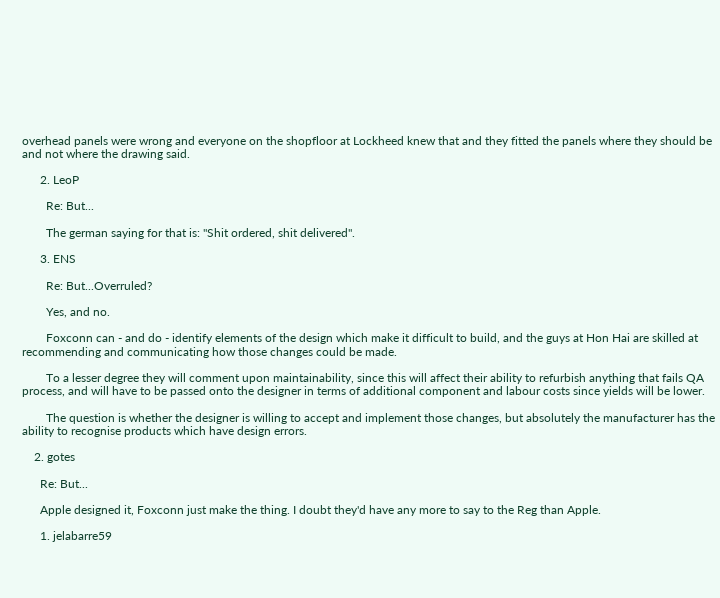overhead panels were wrong and everyone on the shopfloor at Lockheed knew that and they fitted the panels where they should be and not where the drawing said.

      2. LeoP

        Re: But...

        The german saying for that is: "Shit ordered, shit delivered".

      3. ENS

        Re: But...Overruled?

        Yes, and no.

        Foxconn can - and do - identify elements of the design which make it difficult to build, and the guys at Hon Hai are skilled at recommending and communicating how those changes could be made.

        To a lesser degree they will comment upon maintainability, since this will affect their ability to refurbish anything that fails QA process, and will have to be passed onto the designer in terms of additional component and labour costs since yields will be lower.

        The question is whether the designer is willing to accept and implement those changes, but absolutely the manufacturer has the ability to recognise products which have design errors.

    2. gotes

      Re: But...

      Apple designed it, Foxconn just make the thing. I doubt they'd have any more to say to the Reg than Apple.

      1. jelabarre59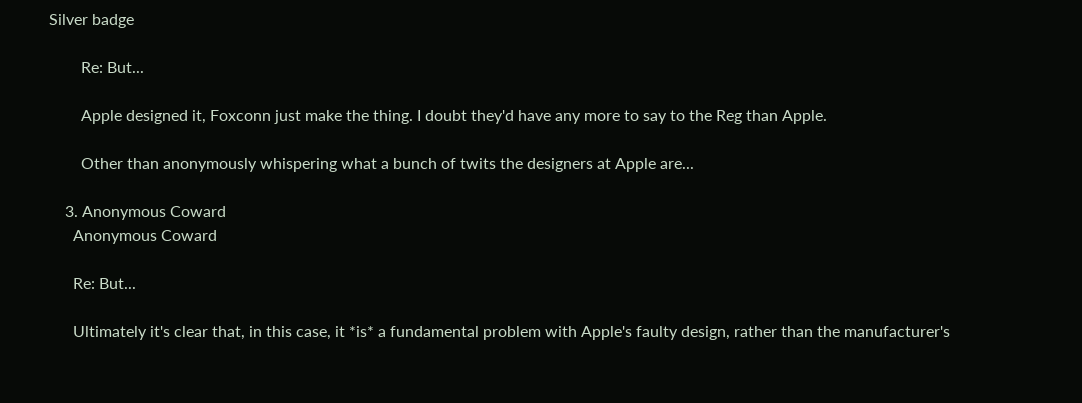Silver badge

        Re: But...

        Apple designed it, Foxconn just make the thing. I doubt they'd have any more to say to the Reg than Apple.

        Other than anonymously whispering what a bunch of twits the designers at Apple are...

    3. Anonymous Coward
      Anonymous Coward

      Re: But...

      Ultimately it's clear that, in this case, it *is* a fundamental problem with Apple's faulty design, rather than the manufacturer's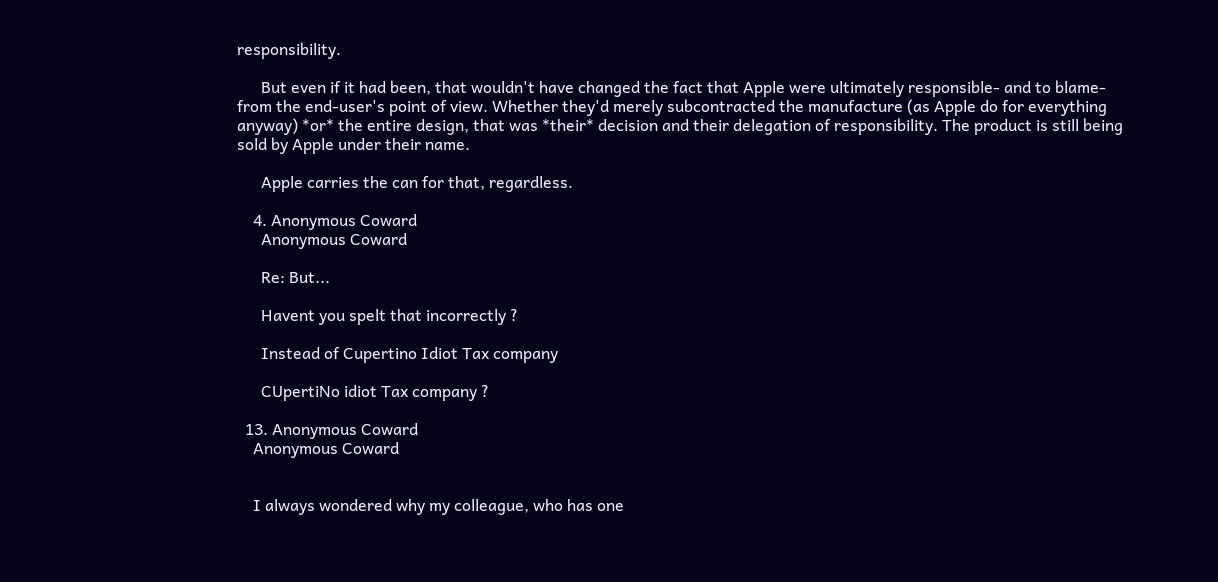responsibility.

      But even if it had been, that wouldn't have changed the fact that Apple were ultimately responsible- and to blame- from the end-user's point of view. Whether they'd merely subcontracted the manufacture (as Apple do for everything anyway) *or* the entire design, that was *their* decision and their delegation of responsibility. The product is still being sold by Apple under their name.

      Apple carries the can for that, regardless.

    4. Anonymous Coward
      Anonymous Coward

      Re: But...

      Havent you spelt that incorrectly ?

      Instead of Cupertino Idiot Tax company

      CUpertiNo idiot Tax company ?

  13. Anonymous Coward
    Anonymous Coward


    I always wondered why my colleague, who has one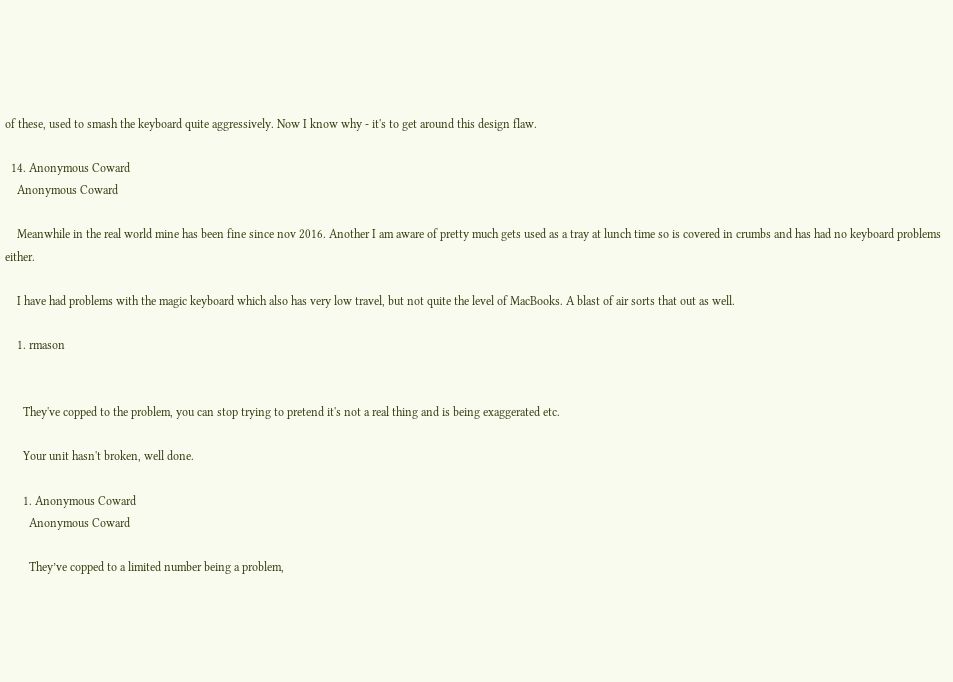of these, used to smash the keyboard quite aggressively. Now I know why - it's to get around this design flaw.

  14. Anonymous Coward
    Anonymous Coward

    Meanwhile in the real world mine has been fine since nov 2016. Another I am aware of pretty much gets used as a tray at lunch time so is covered in crumbs and has had no keyboard problems either.

    I have had problems with the magic keyboard which also has very low travel, but not quite the level of MacBooks. A blast of air sorts that out as well.

    1. rmason


      They've copped to the problem, you can stop trying to pretend it's not a real thing and is being exaggerated etc.

      Your unit hasn't broken, well done.

      1. Anonymous Coward
        Anonymous Coward

        They’ve copped to a limited number being a problem,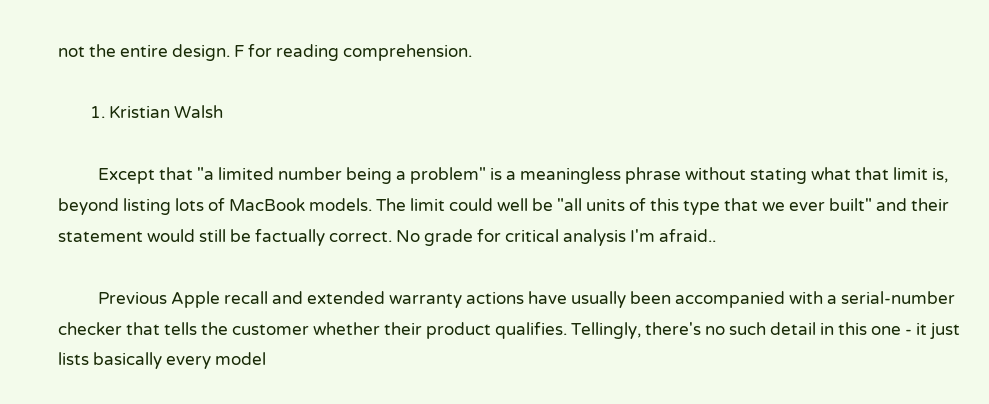not the entire design. F for reading comprehension.

        1. Kristian Walsh

          Except that "a limited number being a problem" is a meaningless phrase without stating what that limit is, beyond listing lots of MacBook models. The limit could well be "all units of this type that we ever built" and their statement would still be factually correct. No grade for critical analysis I'm afraid..

          Previous Apple recall and extended warranty actions have usually been accompanied with a serial-number checker that tells the customer whether their product qualifies. Tellingly, there's no such detail in this one - it just lists basically every model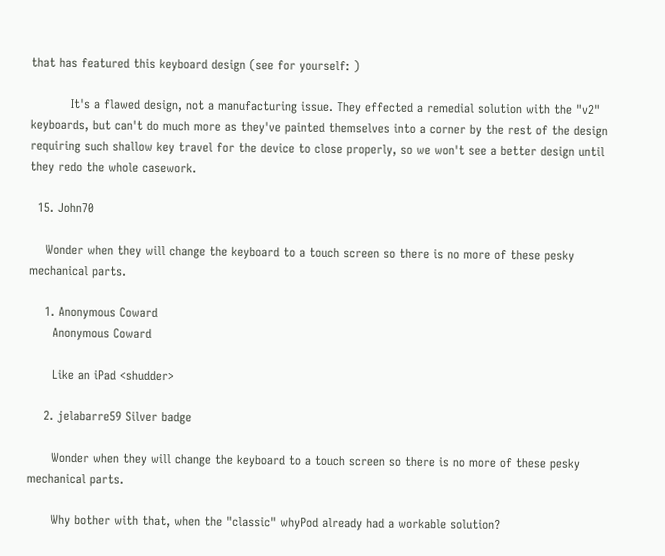that has featured this keyboard design (see for yourself: )

          It's a flawed design, not a manufacturing issue. They effected a remedial solution with the "v2" keyboards, but can't do much more as they've painted themselves into a corner by the rest of the design requiring such shallow key travel for the device to close properly, so we won't see a better design until they redo the whole casework.

  15. John70

    Wonder when they will change the keyboard to a touch screen so there is no more of these pesky mechanical parts.

    1. Anonymous Coward
      Anonymous Coward

      Like an iPad <shudder>

    2. jelabarre59 Silver badge

      Wonder when they will change the keyboard to a touch screen so there is no more of these pesky mechanical parts.

      Why bother with that, when the "classic" whyPod already had a workable solution?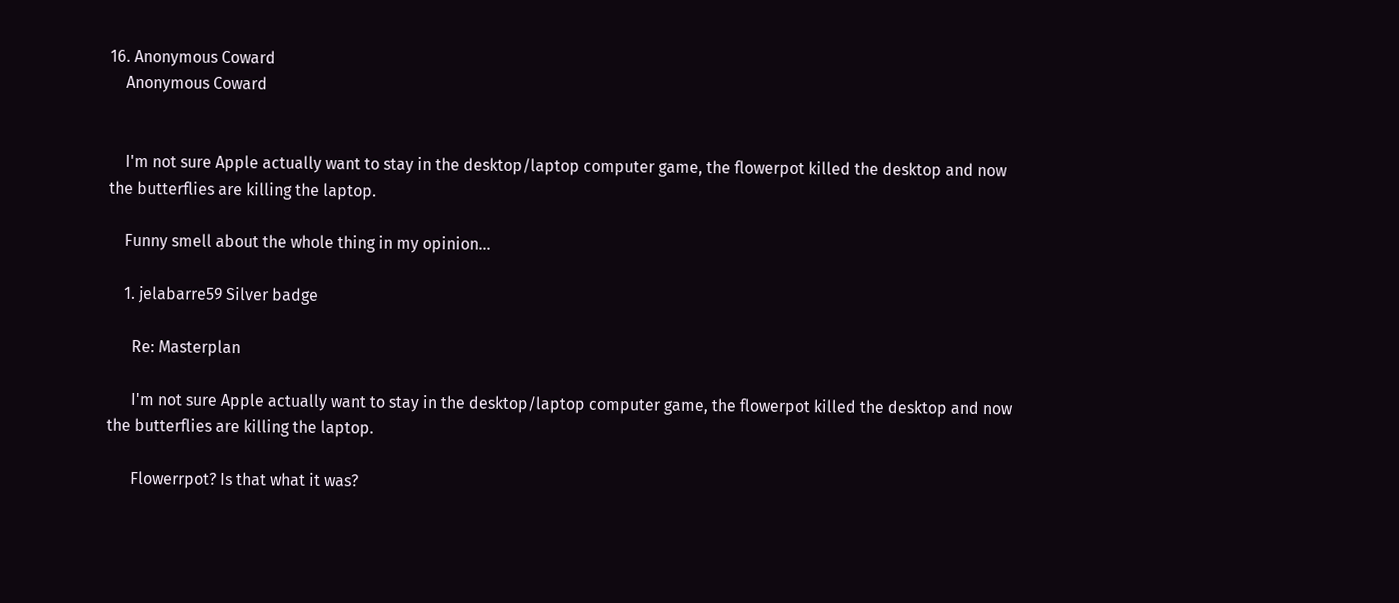16. Anonymous Coward
    Anonymous Coward


    I'm not sure Apple actually want to stay in the desktop/laptop computer game, the flowerpot killed the desktop and now the butterflies are killing the laptop.

    Funny smell about the whole thing in my opinion...

    1. jelabarre59 Silver badge

      Re: Masterplan

      I'm not sure Apple actually want to stay in the desktop/laptop computer game, the flowerpot killed the desktop and now the butterflies are killing the laptop.

      Flowerrpot? Is that what it was?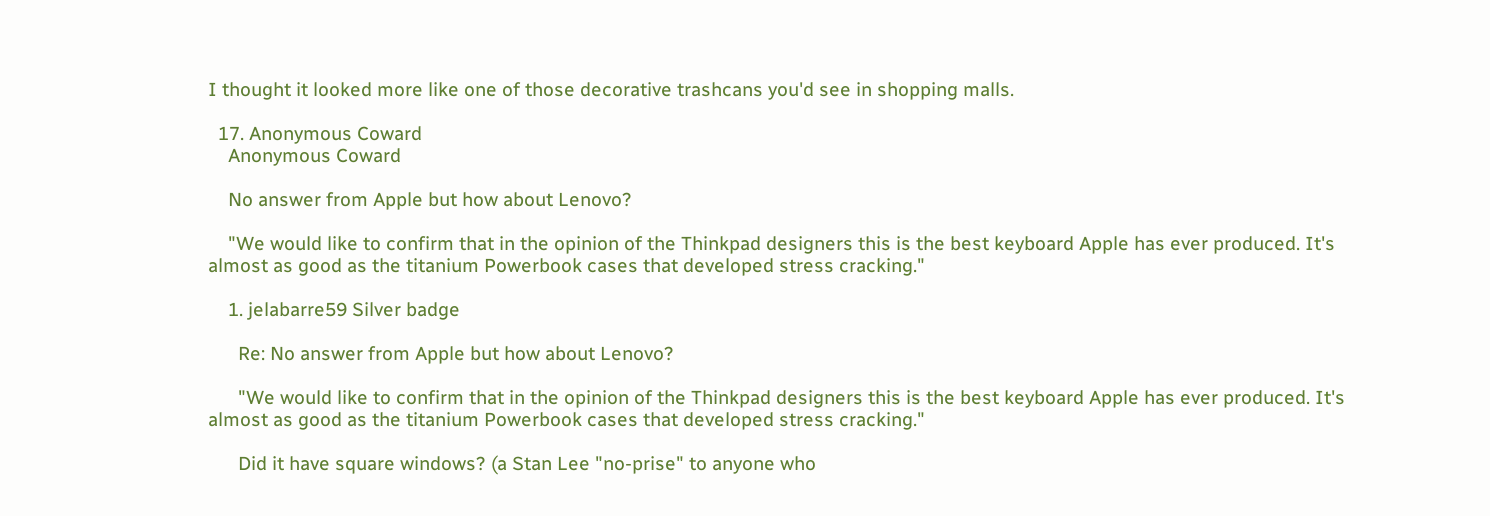I thought it looked more like one of those decorative trashcans you'd see in shopping malls.

  17. Anonymous Coward
    Anonymous Coward

    No answer from Apple but how about Lenovo?

    "We would like to confirm that in the opinion of the Thinkpad designers this is the best keyboard Apple has ever produced. It's almost as good as the titanium Powerbook cases that developed stress cracking."

    1. jelabarre59 Silver badge

      Re: No answer from Apple but how about Lenovo?

      "We would like to confirm that in the opinion of the Thinkpad designers this is the best keyboard Apple has ever produced. It's almost as good as the titanium Powerbook cases that developed stress cracking."

      Did it have square windows? (a Stan Lee "no-prise" to anyone who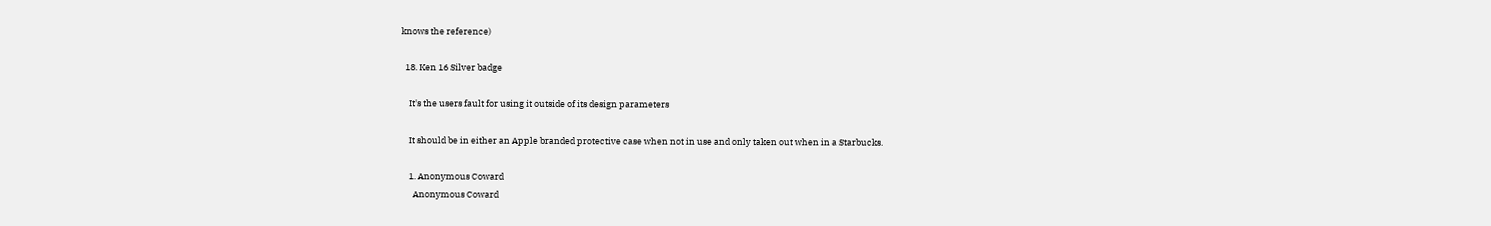knows the reference)

  18. Ken 16 Silver badge

    It's the users fault for using it outside of its design parameters

    It should be in either an Apple branded protective case when not in use and only taken out when in a Starbucks.

    1. Anonymous Coward
      Anonymous Coward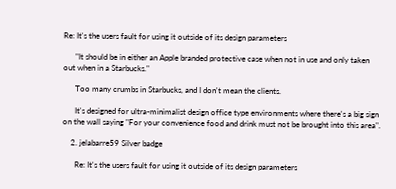Re: It's the users fault for using it outside of its design parameters

      "It should be in either an Apple branded protective case when not in use and only taken out when in a Starbucks."

      Too many crumbs in Starbucks, and I don't mean the clients.

      It's designed for ultra-minimalist design office type environments where there's a big sign on the wall saying "For your convenience food and drink must not be brought into this area".

    2. jelabarre59 Silver badge

      Re: It's the users fault for using it outside of its design parameters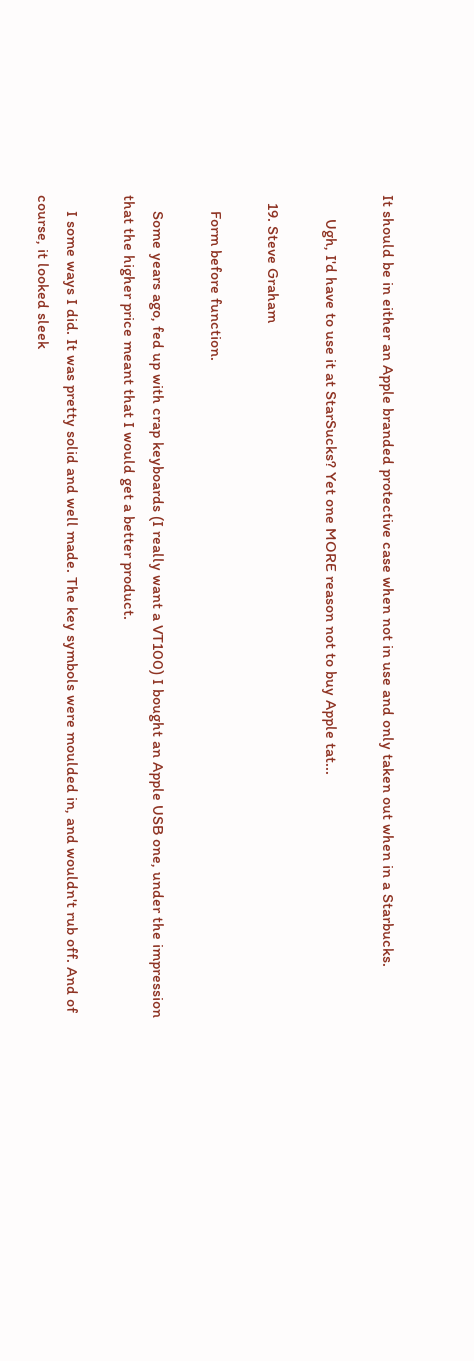It should be in either an Apple branded protective case when not in use and only taken out when in a Starbucks.

      Ugh, I'd have to use it at StarSucks? Yet one MORE reason not to buy Apple tat...

  19. Steve Graham

    Form before function.

    Some years ago, fed up with crap keyboards (I really want a VT100) I bought an Apple USB one, under the impression that the higher price meant that I would get a better product.

    I some ways I did. It was pretty solid and well made. The key symbols were moulded in, and wouldn't rub off. And of course, it looked sleek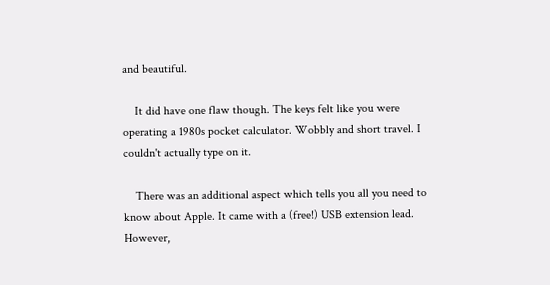and beautiful.

    It did have one flaw though. The keys felt like you were operating a 1980s pocket calculator. Wobbly and short travel. I couldn't actually type on it.

    There was an additional aspect which tells you all you need to know about Apple. It came with a (free!) USB extension lead. However,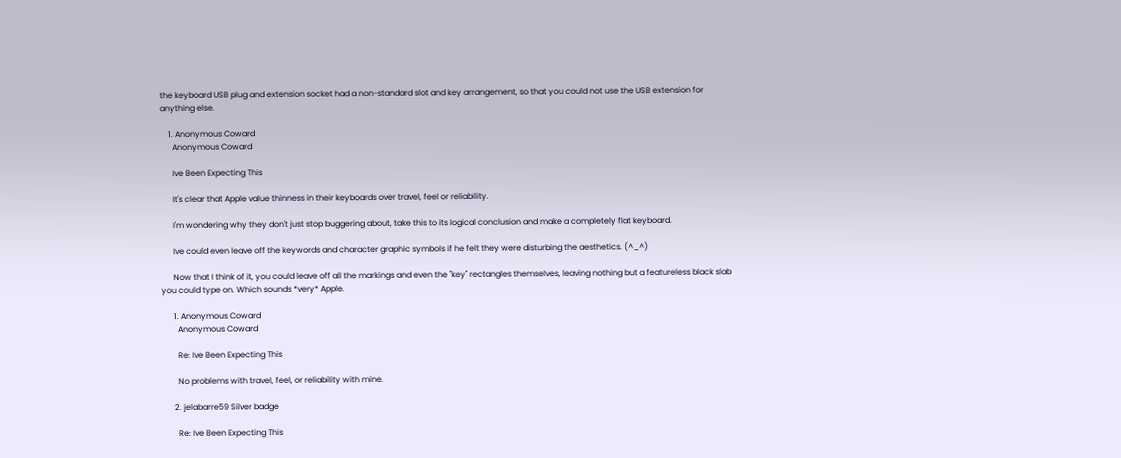the keyboard USB plug and extension socket had a non-standard slot and key arrangement, so that you could not use the USB extension for anything else.

    1. Anonymous Coward
      Anonymous Coward

      Ive Been Expecting This

      It's clear that Apple value thinness in their keyboards over travel, feel or reliability.

      I'm wondering why they don't just stop buggering about, take this to its logical conclusion and make a completely flat keyboard.

      Ive could even leave off the keywords and character graphic symbols if he felt they were disturbing the aesthetics. (^_^)

      Now that I think of it, you could leave off all the markings and even the "key" rectangles themselves, leaving nothing but a featureless black slab you could type on. Which sounds *very* Apple.

      1. Anonymous Coward
        Anonymous Coward

        Re: Ive Been Expecting This

        No problems with travel, feel, or reliability with mine.

      2. jelabarre59 Silver badge

        Re: Ive Been Expecting This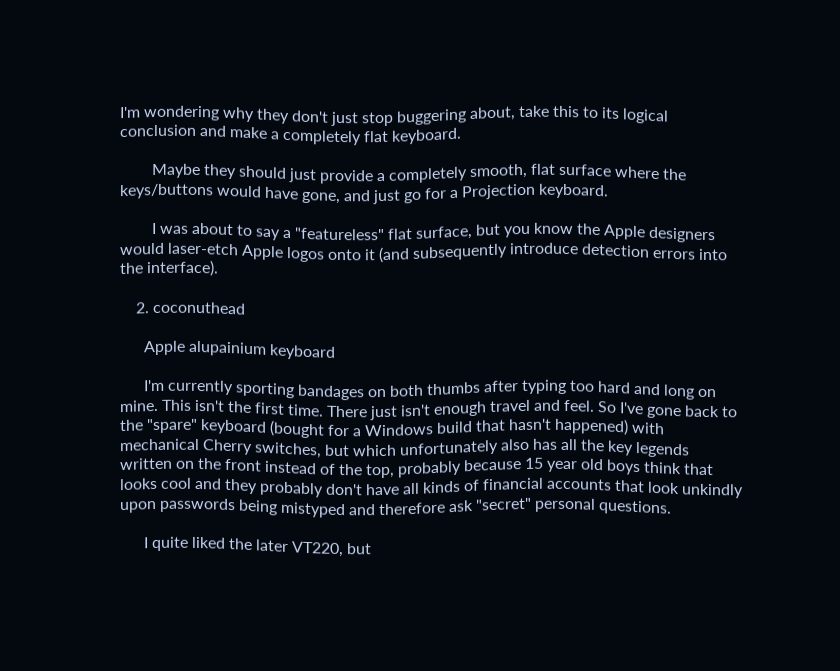I'm wondering why they don't just stop buggering about, take this to its logical conclusion and make a completely flat keyboard.

        Maybe they should just provide a completely smooth, flat surface where the keys/buttons would have gone, and just go for a Projection keyboard.

        I was about to say a "featureless" flat surface, but you know the Apple designers would laser-etch Apple logos onto it (and subsequently introduce detection errors into the interface).

    2. coconuthead

      Apple alupainium keyboard

      I'm currently sporting bandages on both thumbs after typing too hard and long on mine. This isn't the first time. There just isn't enough travel and feel. So I've gone back to the "spare" keyboard (bought for a Windows build that hasn't happened) with mechanical Cherry switches, but which unfortunately also has all the key legends written on the front instead of the top, probably because 15 year old boys think that looks cool and they probably don't have all kinds of financial accounts that look unkindly upon passwords being mistyped and therefore ask "secret" personal questions.

      I quite liked the later VT220, but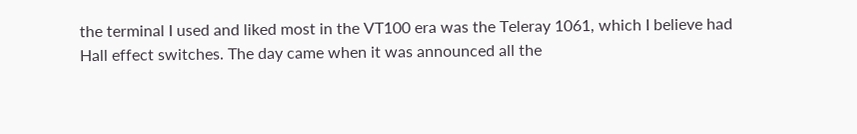the terminal I used and liked most in the VT100 era was the Teleray 1061, which I believe had Hall effect switches. The day came when it was announced all the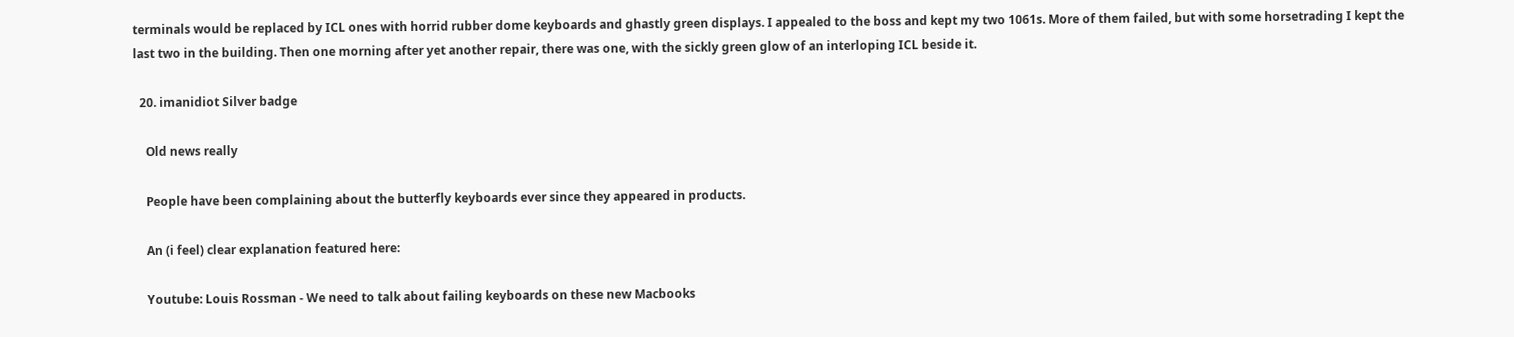terminals would be replaced by ICL ones with horrid rubber dome keyboards and ghastly green displays. I appealed to the boss and kept my two 1061s. More of them failed, but with some horsetrading I kept the last two in the building. Then one morning after yet another repair, there was one, with the sickly green glow of an interloping ICL beside it.

  20. imanidiot Silver badge

    Old news really

    People have been complaining about the butterfly keyboards ever since they appeared in products.

    An (i feel) clear explanation featured here:

    Youtube: Louis Rossman - We need to talk about failing keyboards on these new Macbooks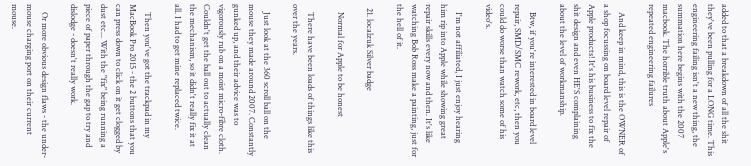added to that a breakdown of all the shit they've been pulling for a LONG time. This engineering failing isn't a new thing, the summation here begins with the 2007 macbook. The horrible truth about Apple's repeated engineering failures

    And keep in mind, this is the OWNER of a shop focussing on board level repair of Apple products! It's his business to fix the shit design and even HE'S complaining about the level of workmanship.

    Btw, if you're interested in board level repair, SMD/SMC rework, etc, then you could do worse than watch some of his video's.

    I'm not affiliated, I just enjoy hearing him rip into Apple while showing great repair skills every now and then. It's like watching Bob Ross make a painting, just for the hell of it.

  21. localzuk Silver badge

    Normal for Apple to be honest

    There have been loads of things like this over the years.

    Just look at the 360 scroll ball on the mouse they made around 2007. Constantly gunked up, and their advice was to vigorously rub on a moist micro-fibre cloth. Couldn't get the ball out to actually clean the mechanism, so it didn't really fix it at all. I had to get mine replaced twice.

    Then you've got the trackpad in my MacBook Pro 2015 - the 2 buttons that you can press down to click on it get clogged by dust etc... With the "fix" being running a piece of paper through the gap to try and dislodge - doesn't really work.

    Or more obvious design flaws - the under-mouse charging port on their current mouse.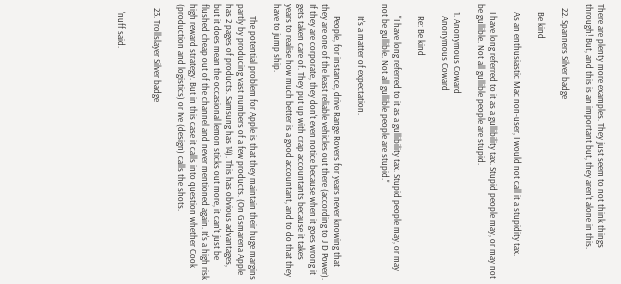There are plenty more examples. They just seem to not think things through! But, and this is an important but, they aren't alone in this.

  22. Spanners Silver badge

    Be kind

    As an enthusiastic Mac non-user, I would not call it a stupidity tax.

    I have long referred to it as a gullibility tax. Stupid people may, or may not be gullible. Not all gullible people are stupid.

    1. Anonymous Coward
      Anonymous Coward

      Re: Be kind

      "I have long referred to it as a gullibility tax. Stupid people may, or may not be gullible. Not all gullible people are stupid."

      It's a matter of expectation.

      People, for instance, drive Range Rovers for years never knowing that they are one of the least reliable vehicles out there (according to J D Power). If they are corporate, they don't even notice because when it goes wrong it gets taken care of. They put up with crap accountants because it takes years to realise how much better is a good accountant, and to do that they have to jump ship.

      The potential problem for Apple is that they maintain their huge margins partly by producing vast numbers of a few products. (On Gsmarena Apple has 2 pages of products. Samsung has 14). This has obvious advantages, but it does mean the occasional lemon sticks out more, it can't just be flushed cheap out of the channel and never mentioned again. It's a high risk high reward strategy. But in this case it calls into question whether Cook (production and logistics) or Ive (design) calls the shots.

  23. Trollslayer Silver badge


    'nuff said.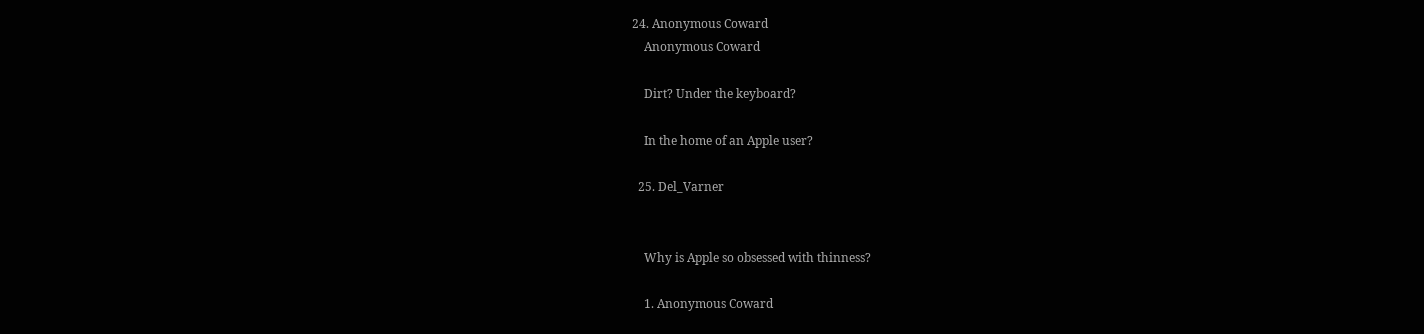24. Anonymous Coward
    Anonymous Coward

    Dirt? Under the keyboard?

    In the home of an Apple user?

  25. Del_Varner


    Why is Apple so obsessed with thinness?

    1. Anonymous Coward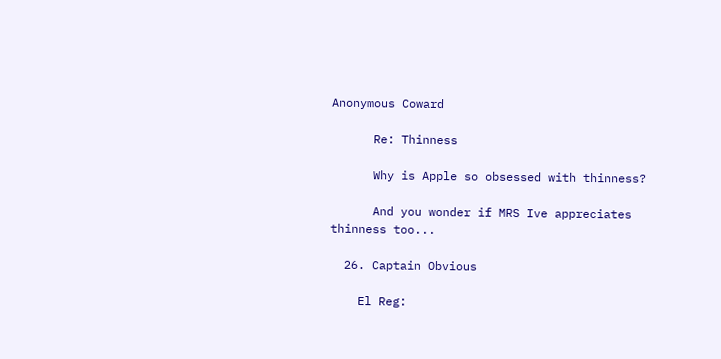Anonymous Coward

      Re: Thinness

      Why is Apple so obsessed with thinness?

      And you wonder if MRS Ive appreciates thinness too...

  26. Captain Obvious

    El Reg: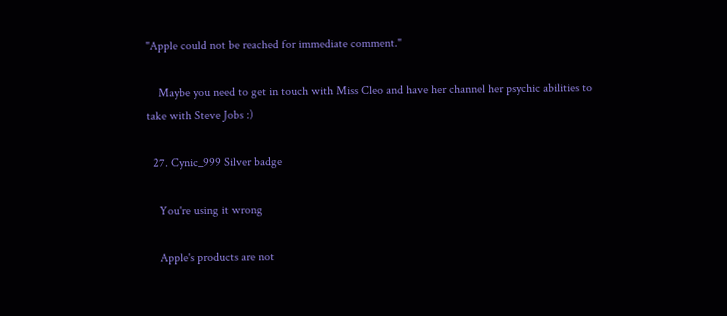"Apple could not be reached for immediate comment."

    Maybe you need to get in touch with Miss Cleo and have her channel her psychic abilities to take with Steve Jobs :)

  27. Cynic_999 Silver badge

    You're using it wrong

    Apple's products are not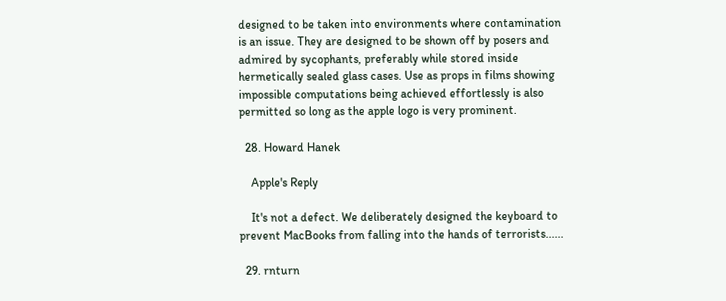designed to be taken into environments where contamination is an issue. They are designed to be shown off by posers and admired by sycophants, preferably while stored inside hermetically sealed glass cases. Use as props in films showing impossible computations being achieved effortlessly is also permitted so long as the apple logo is very prominent.

  28. Howard Hanek

    Apple's Reply

    It's not a defect. We deliberately designed the keyboard to prevent MacBooks from falling into the hands of terrorists......

  29. rnturn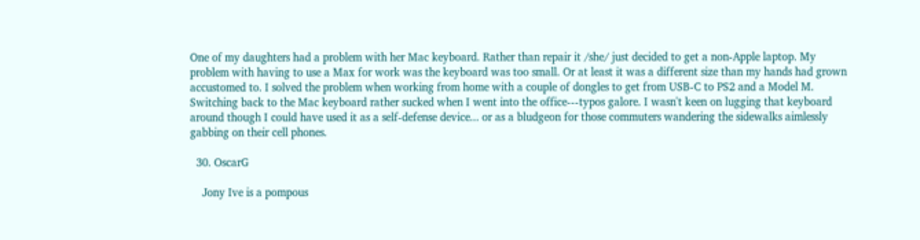One of my daughters had a problem with her Mac keyboard. Rather than repair it /she/ just decided to get a non-Apple laptop. My problem with having to use a Max for work was the keyboard was too small. Or at least it was a different size than my hands had grown accustomed to. I solved the problem when working from home with a couple of dongles to get from USB-C to PS2 and a Model M. Switching back to the Mac keyboard rather sucked when I went into the office---typos galore. I wasn't keen on lugging that keyboard around though I could have used it as a self-defense device... or as a bludgeon for those commuters wandering the sidewalks aimlessly gabbing on their cell phones.

  30. OscarG

    Jony Ive is a pompous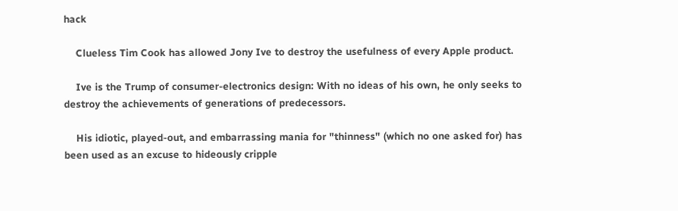hack

    Clueless Tim Cook has allowed Jony Ive to destroy the usefulness of every Apple product.

    Ive is the Trump of consumer-electronics design: With no ideas of his own, he only seeks to destroy the achievements of generations of predecessors.

    His idiotic, played-out, and embarrassing mania for "thinness" (which no one asked for) has been used as an excuse to hideously cripple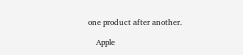one product after another.

    Apple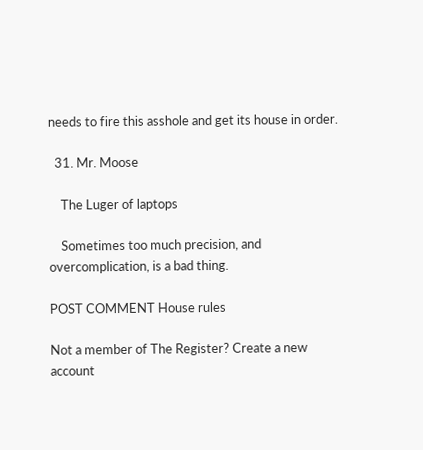needs to fire this asshole and get its house in order.

  31. Mr. Moose

    The Luger of laptops

    Sometimes too much precision, and overcomplication, is a bad thing.

POST COMMENT House rules

Not a member of The Register? Create a new account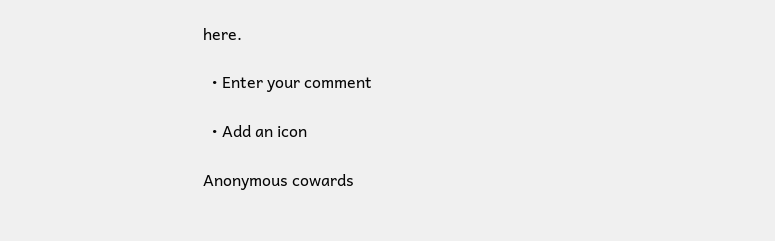here.

  • Enter your comment

  • Add an icon

Anonymous cowards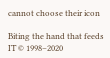cannot choose their icon

Biting the hand that feeds IT © 1998–2020